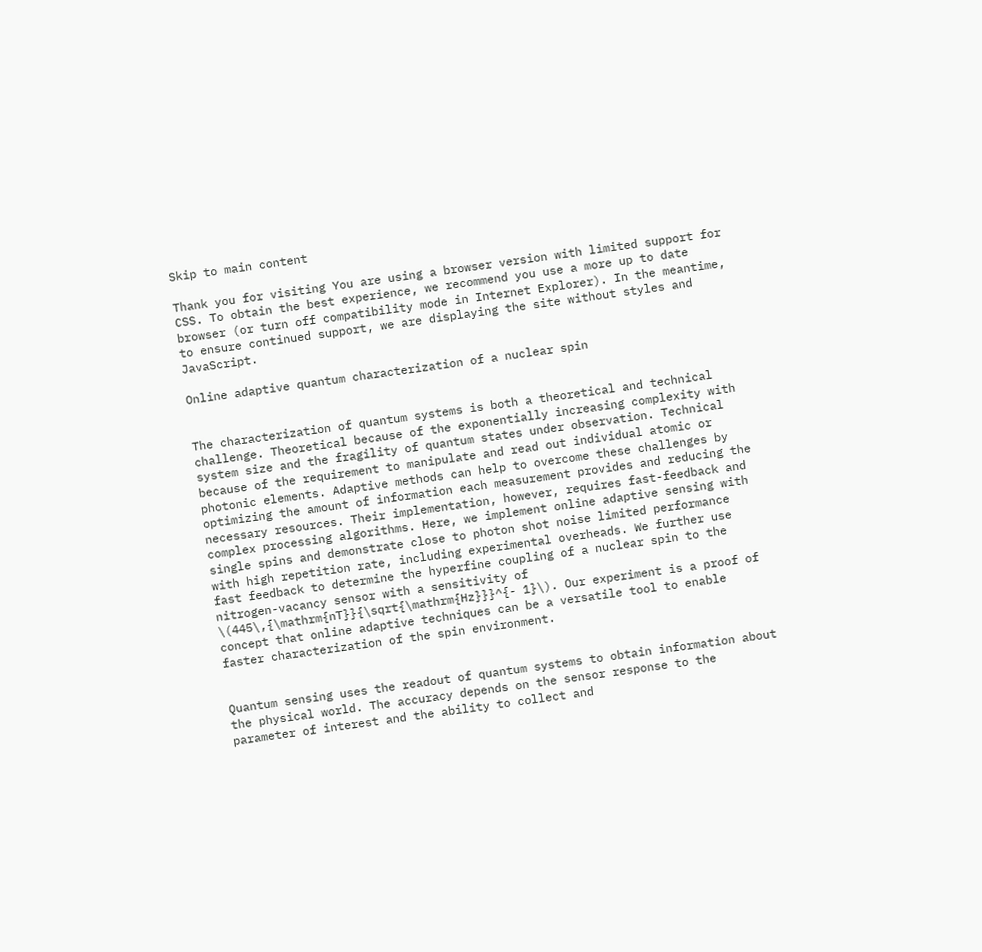Skip to main content

Thank you for visiting You are using a browser version with limited support for CSS. To obtain the best experience, we recommend you use a more up to date browser (or turn off compatibility mode in Internet Explorer). In the meantime, to ensure continued support, we are displaying the site without styles and JavaScript.

Online adaptive quantum characterization of a nuclear spin


The characterization of quantum systems is both a theoretical and technical challenge. Theoretical because of the exponentially increasing complexity with system size and the fragility of quantum states under observation. Technical because of the requirement to manipulate and read out individual atomic or photonic elements. Adaptive methods can help to overcome these challenges by optimizing the amount of information each measurement provides and reducing the necessary resources. Their implementation, however, requires fast-feedback and complex processing algorithms. Here, we implement online adaptive sensing with single spins and demonstrate close to photon shot noise limited performance with high repetition rate, including experimental overheads. We further use fast feedback to determine the hyperfine coupling of a nuclear spin to the nitrogen-vacancy sensor with a sensitivity of \(445\,{\mathrm{nT}}{\sqrt{\mathrm{Hz}}}^{- 1}\). Our experiment is a proof of concept that online adaptive techniques can be a versatile tool to enable faster characterization of the spin environment.


Quantum sensing uses the readout of quantum systems to obtain information about the physical world. The accuracy depends on the sensor response to the parameter of interest and the ability to collect and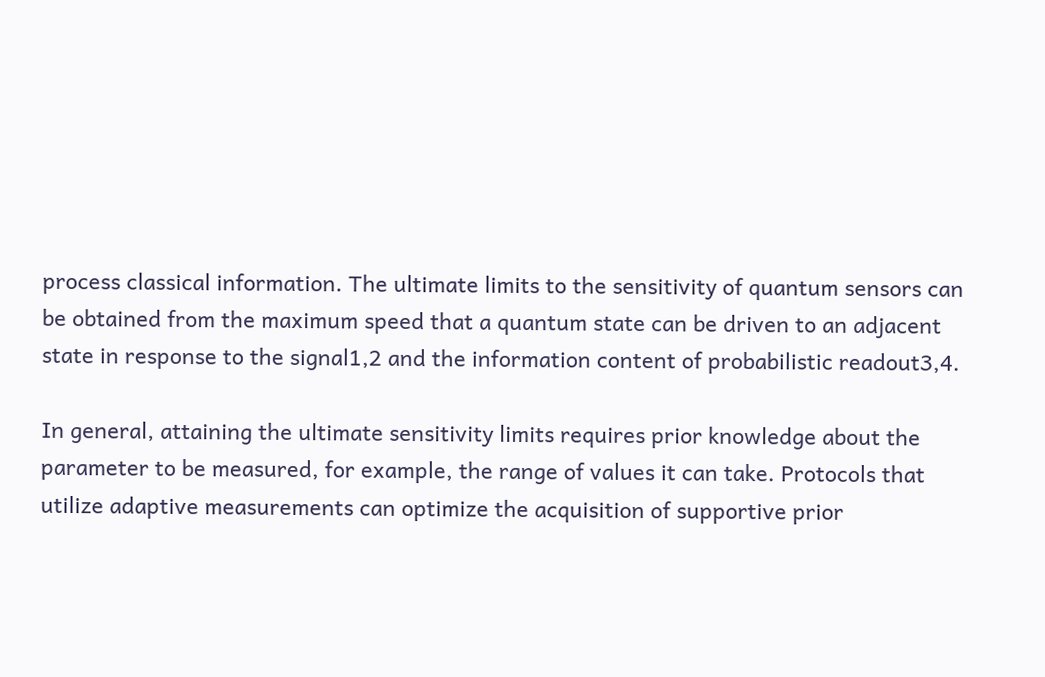process classical information. The ultimate limits to the sensitivity of quantum sensors can be obtained from the maximum speed that a quantum state can be driven to an adjacent state in response to the signal1,2 and the information content of probabilistic readout3,4.

In general, attaining the ultimate sensitivity limits requires prior knowledge about the parameter to be measured, for example, the range of values it can take. Protocols that utilize adaptive measurements can optimize the acquisition of supportive prior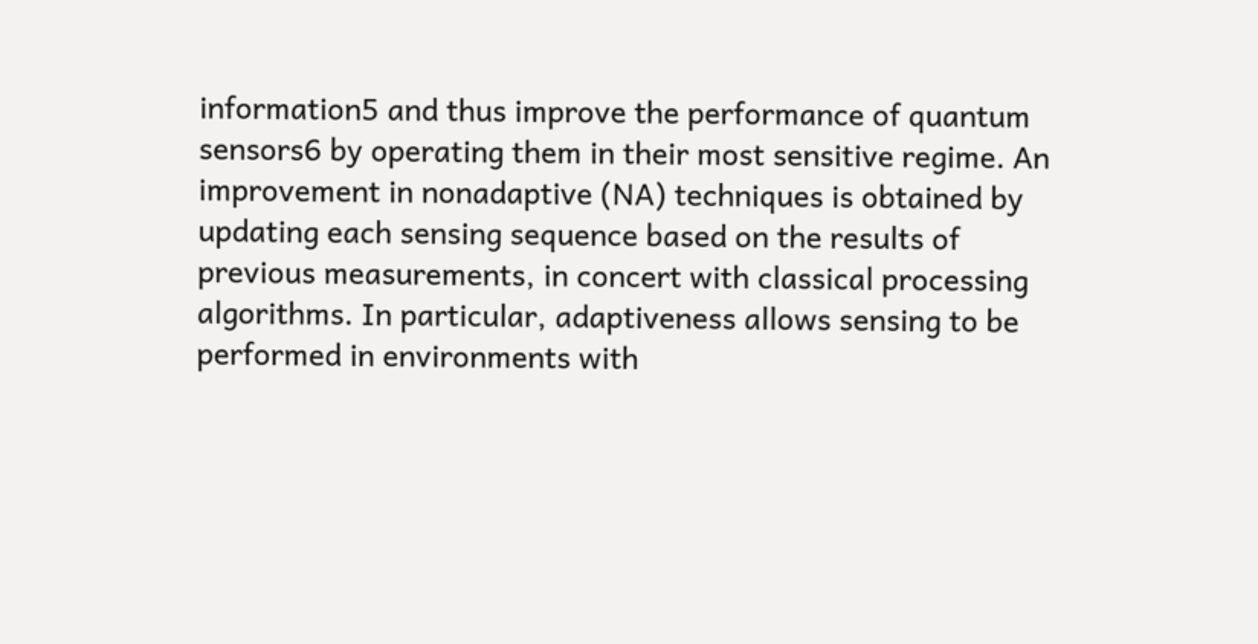information5 and thus improve the performance of quantum sensors6 by operating them in their most sensitive regime. An improvement in nonadaptive (NA) techniques is obtained by updating each sensing sequence based on the results of previous measurements, in concert with classical processing algorithms. In particular, adaptiveness allows sensing to be performed in environments with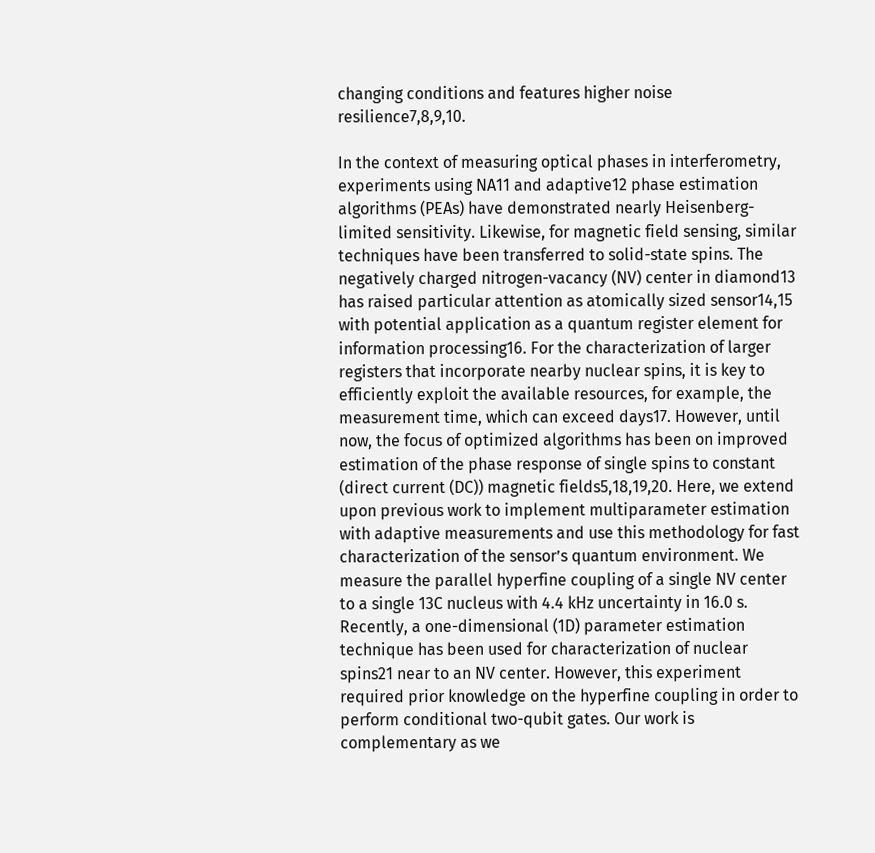changing conditions and features higher noise resilience7,8,9,10.

In the context of measuring optical phases in interferometry, experiments using NA11 and adaptive12 phase estimation algorithms (PEAs) have demonstrated nearly Heisenberg-limited sensitivity. Likewise, for magnetic field sensing, similar techniques have been transferred to solid-state spins. The negatively charged nitrogen-vacancy (NV) center in diamond13 has raised particular attention as atomically sized sensor14,15 with potential application as a quantum register element for information processing16. For the characterization of larger registers that incorporate nearby nuclear spins, it is key to efficiently exploit the available resources, for example, the measurement time, which can exceed days17. However, until now, the focus of optimized algorithms has been on improved estimation of the phase response of single spins to constant (direct current (DC)) magnetic fields5,18,19,20. Here, we extend upon previous work to implement multiparameter estimation with adaptive measurements and use this methodology for fast characterization of the sensor’s quantum environment. We measure the parallel hyperfine coupling of a single NV center to a single 13C nucleus with 4.4 kHz uncertainty in 16.0 s. Recently, a one-dimensional (1D) parameter estimation technique has been used for characterization of nuclear spins21 near to an NV center. However, this experiment required prior knowledge on the hyperfine coupling in order to perform conditional two-qubit gates. Our work is complementary as we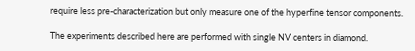require less pre-characterization but only measure one of the hyperfine tensor components.

The experiments described here are performed with single NV centers in diamond.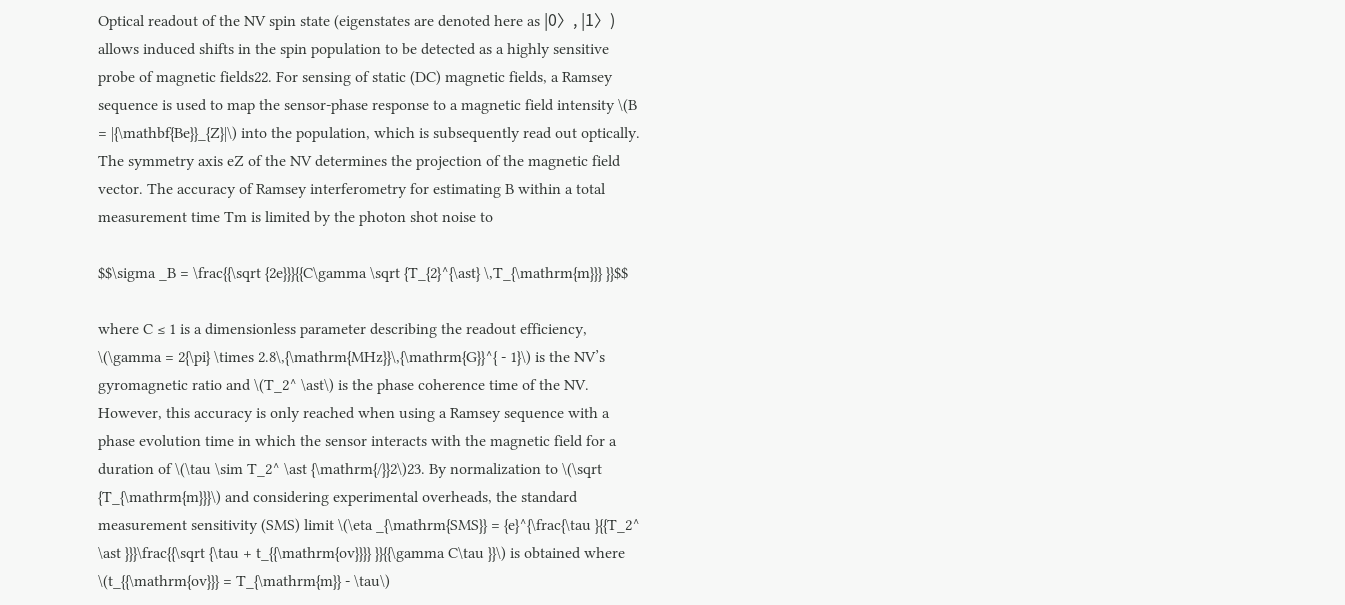Optical readout of the NV spin state (eigenstates are denoted here as |0〉, |1〉) allows induced shifts in the spin population to be detected as a highly sensitive probe of magnetic fields22. For sensing of static (DC) magnetic fields, a Ramsey sequence is used to map the sensor-phase response to a magnetic field intensity \(B = |{\mathbf{Be}}_{Z}|\) into the population, which is subsequently read out optically. The symmetry axis eZ of the NV determines the projection of the magnetic field vector. The accuracy of Ramsey interferometry for estimating B within a total measurement time Tm is limited by the photon shot noise to

$$\sigma _B = \frac{{\sqrt {2e}}}{{C\gamma \sqrt {T_{2}^{\ast} \,T_{\mathrm{m}}} }}$$

where C ≤ 1 is a dimensionless parameter describing the readout efficiency, \(\gamma = 2{\pi} \times 2.8\,{\mathrm{MHz}}\,{\mathrm{G}}^{ - 1}\) is the NV’s gyromagnetic ratio and \(T_2^ \ast\) is the phase coherence time of the NV. However, this accuracy is only reached when using a Ramsey sequence with a phase evolution time in which the sensor interacts with the magnetic field for a duration of \(\tau \sim T_2^ \ast {\mathrm{/}}2\)23. By normalization to \(\sqrt {T_{\mathrm{m}}}\) and considering experimental overheads, the standard measurement sensitivity (SMS) limit \(\eta _{\mathrm{SMS}} = {e}^{\frac{\tau }{{T_2^ \ast }}}\frac{{\sqrt {\tau + t_{{\mathrm{ov}}}} }}{{\gamma C\tau }}\) is obtained where \(t_{{\mathrm{ov}}} = T_{\mathrm{m}} - \tau\)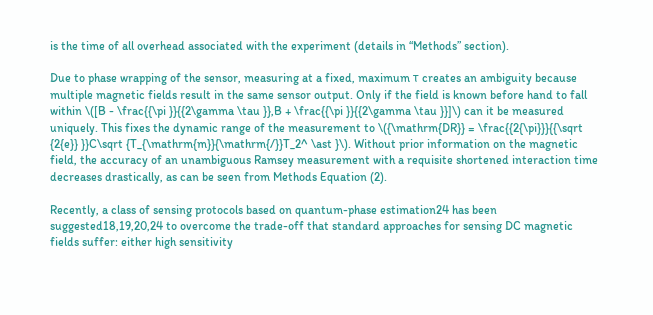is the time of all overhead associated with the experiment (details in “Methods” section).

Due to phase wrapping of the sensor, measuring at a fixed, maximum τ creates an ambiguity because multiple magnetic fields result in the same sensor output. Only if the field is known before hand to fall within \([B - \frac{{\pi }}{{2\gamma \tau }},B + \frac{{\pi }}{{2\gamma \tau }}]\) can it be measured uniquely. This fixes the dynamic range of the measurement to \({\mathrm{DR}} = \frac{{2{\pi}}}{{\sqrt {2{e}} }}C\sqrt {T_{\mathrm{m}}{\mathrm{/}}T_2^ \ast }\). Without prior information on the magnetic field, the accuracy of an unambiguous Ramsey measurement with a requisite shortened interaction time decreases drastically, as can be seen from Methods Equation (2).

Recently, a class of sensing protocols based on quantum-phase estimation24 has been suggested18,19,20,24 to overcome the trade-off that standard approaches for sensing DC magnetic fields suffer: either high sensitivity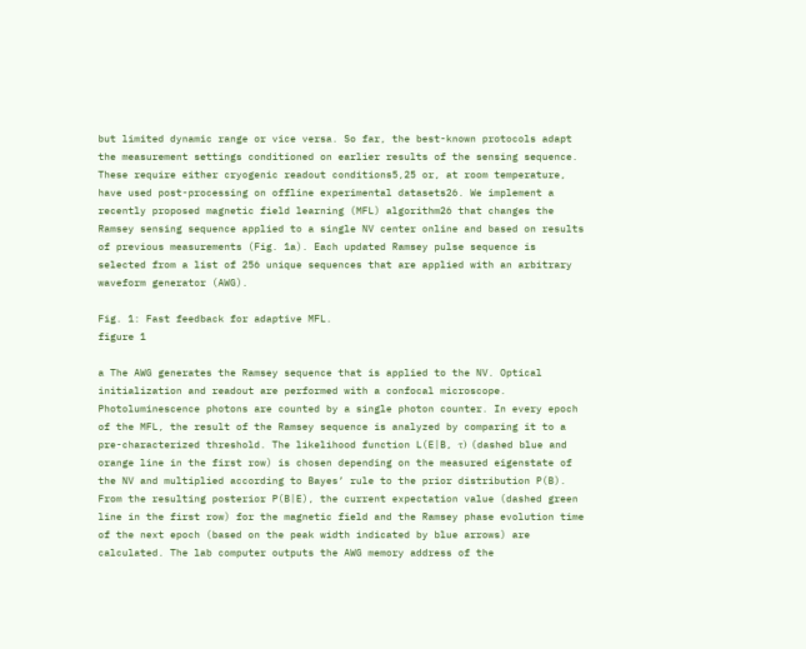but limited dynamic range or vice versa. So far, the best-known protocols adapt the measurement settings conditioned on earlier results of the sensing sequence. These require either cryogenic readout conditions5,25 or, at room temperature, have used post-processing on offline experimental datasets26. We implement a recently proposed magnetic field learning (MFL) algorithm26 that changes the Ramsey sensing sequence applied to a single NV center online and based on results of previous measurements (Fig. 1a). Each updated Ramsey pulse sequence is selected from a list of 256 unique sequences that are applied with an arbitrary waveform generator (AWG).

Fig. 1: Fast feedback for adaptive MFL.
figure 1

a The AWG generates the Ramsey sequence that is applied to the NV. Optical initialization and readout are performed with a confocal microscope. Photoluminescence photons are counted by a single photon counter. In every epoch of the MFL, the result of the Ramsey sequence is analyzed by comparing it to a pre-characterized threshold. The likelihood function L(E|B, τ) (dashed blue and orange line in the first row) is chosen depending on the measured eigenstate of the NV and multiplied according to Bayes’ rule to the prior distribution P(B). From the resulting posterior P(B|E), the current expectation value (dashed green line in the first row) for the magnetic field and the Ramsey phase evolution time of the next epoch (based on the peak width indicated by blue arrows) are calculated. The lab computer outputs the AWG memory address of the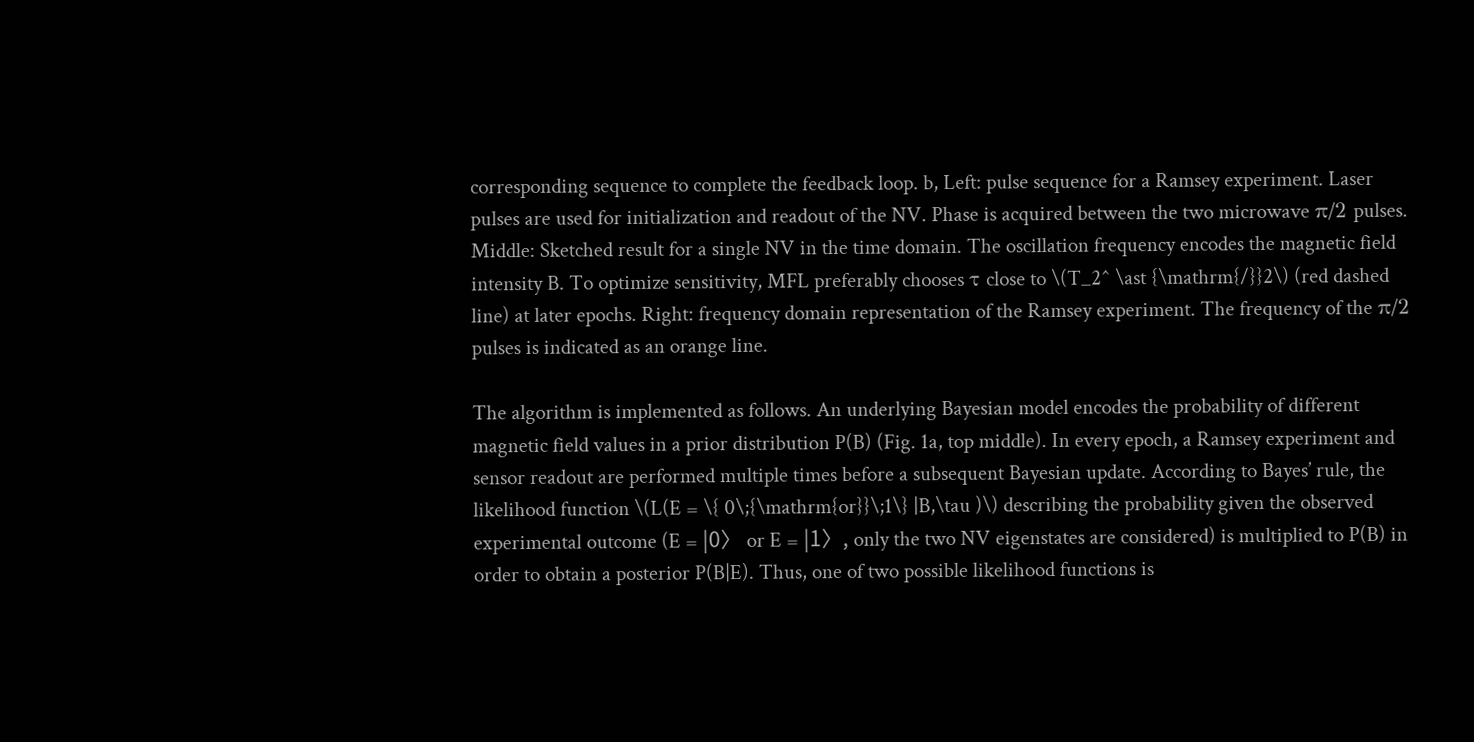corresponding sequence to complete the feedback loop. b, Left: pulse sequence for a Ramsey experiment. Laser pulses are used for initialization and readout of the NV. Phase is acquired between the two microwave π/2 pulses. Middle: Sketched result for a single NV in the time domain. The oscillation frequency encodes the magnetic field intensity B. To optimize sensitivity, MFL preferably chooses τ close to \(T_2^ \ast {\mathrm{/}}2\) (red dashed line) at later epochs. Right: frequency domain representation of the Ramsey experiment. The frequency of the π/2 pulses is indicated as an orange line.

The algorithm is implemented as follows. An underlying Bayesian model encodes the probability of different magnetic field values in a prior distribution P(B) (Fig. 1a, top middle). In every epoch, a Ramsey experiment and sensor readout are performed multiple times before a subsequent Bayesian update. According to Bayes’ rule, the likelihood function \(L(E = \{ 0\;{\mathrm{or}}\;1\} |B,\tau )\) describing the probability given the observed experimental outcome (E = |0〉 or E = |1〉, only the two NV eigenstates are considered) is multiplied to P(B) in order to obtain a posterior P(B|E). Thus, one of two possible likelihood functions is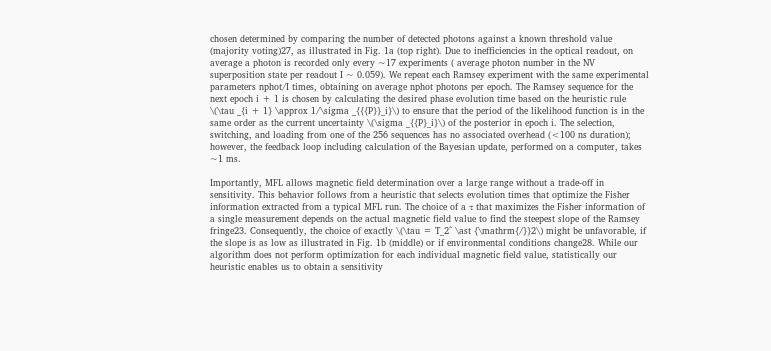chosen determined by comparing the number of detected photons against a known threshold value (majority voting)27, as illustrated in Fig. 1a (top right). Due to inefficiencies in the optical readout, on average a photon is recorded only every ~17 experiments ( average photon number in the NV superposition state per readout I ~ 0.059). We repeat each Ramsey experiment with the same experimental parameters nphot/I times, obtaining on average nphot photons per epoch. The Ramsey sequence for the next epoch i + 1 is chosen by calculating the desired phase evolution time based on the heuristic rule \(\tau _{i + 1} \approx 1/\sigma _{{{P}}_i}\) to ensure that the period of the likelihood function is in the same order as the current uncertainty \(\sigma _{{P}_i}\) of the posterior in epoch i. The selection, switching, and loading from one of the 256 sequences has no associated overhead (<100 ns duration); however, the feedback loop including calculation of the Bayesian update, performed on a computer, takes ~1 ms.

Importantly, MFL allows magnetic field determination over a large range without a trade-off in sensitivity. This behavior follows from a heuristic that selects evolution times that optimize the Fisher information extracted from a typical MFL run. The choice of a τ that maximizes the Fisher information of a single measurement depends on the actual magnetic field value to find the steepest slope of the Ramsey fringe23. Consequently, the choice of exactly \(\tau = T_2^ \ast {\mathrm{/}}2\) might be unfavorable, if the slope is as low as illustrated in Fig. 1b (middle) or if environmental conditions change28. While our algorithm does not perform optimization for each individual magnetic field value, statistically our heuristic enables us to obtain a sensitivity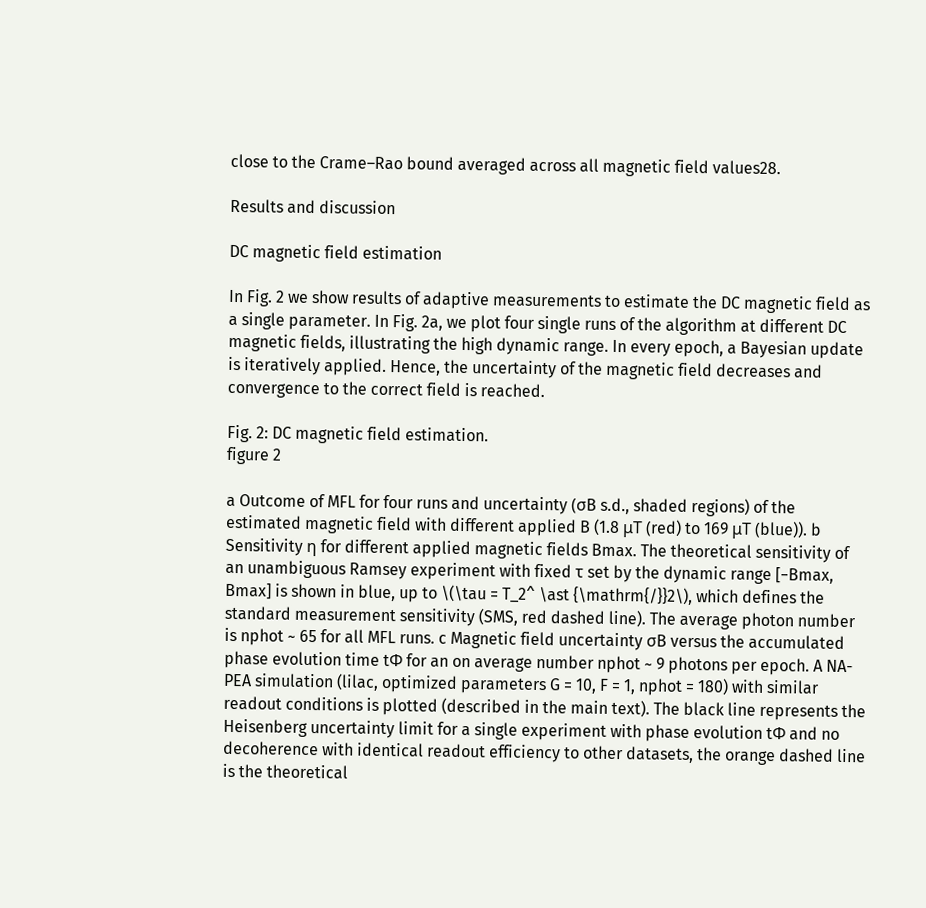close to the Crame–Rao bound averaged across all magnetic field values28.

Results and discussion

DC magnetic field estimation

In Fig. 2 we show results of adaptive measurements to estimate the DC magnetic field as a single parameter. In Fig. 2a, we plot four single runs of the algorithm at different DC magnetic fields, illustrating the high dynamic range. In every epoch, a Bayesian update is iteratively applied. Hence, the uncertainty of the magnetic field decreases and convergence to the correct field is reached.

Fig. 2: DC magnetic field estimation.
figure 2

a Outcome of MFL for four runs and uncertainty (σB s.d., shaded regions) of the estimated magnetic field with different applied B (1.8 μT (red) to 169 μT (blue)). b Sensitivity η for different applied magnetic fields Bmax. The theoretical sensitivity of an unambiguous Ramsey experiment with fixed τ set by the dynamic range [−Bmax, Bmax] is shown in blue, up to \(\tau = T_2^ \ast {\mathrm{/}}2\), which defines the standard measurement sensitivity (SMS, red dashed line). The average photon number is nphot ~ 65 for all MFL runs. c Magnetic field uncertainty σB versus the accumulated phase evolution time tΦ for an on average number nphot ~ 9 photons per epoch. A NA-PEA simulation (lilac, optimized parameters G = 10, F = 1, nphot = 180) with similar readout conditions is plotted (described in the main text). The black line represents the Heisenberg uncertainty limit for a single experiment with phase evolution tΦ and no decoherence with identical readout efficiency to other datasets, the orange dashed line is the theoretical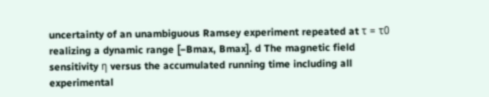uncertainty of an unambiguous Ramsey experiment repeated at τ = τ0 realizing a dynamic range [−Bmax, Bmax]. d The magnetic field sensitivity η versus the accumulated running time including all experimental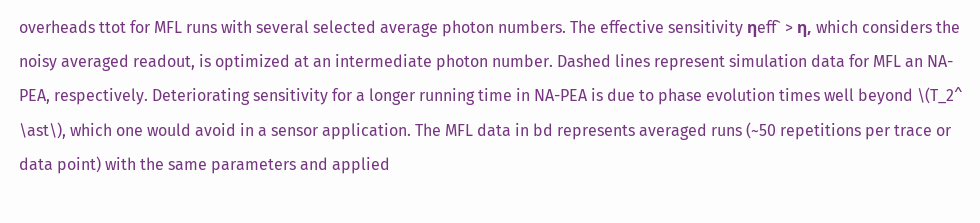overheads ttot for MFL runs with several selected average photon numbers. The effective sensitivity ηeff` > η, which considers the noisy averaged readout, is optimized at an intermediate photon number. Dashed lines represent simulation data for MFL an NA-PEA, respectively. Deteriorating sensitivity for a longer running time in NA-PEA is due to phase evolution times well beyond \(T_2^ \ast\), which one would avoid in a sensor application. The MFL data in bd represents averaged runs (~50 repetitions per trace or data point) with the same parameters and applied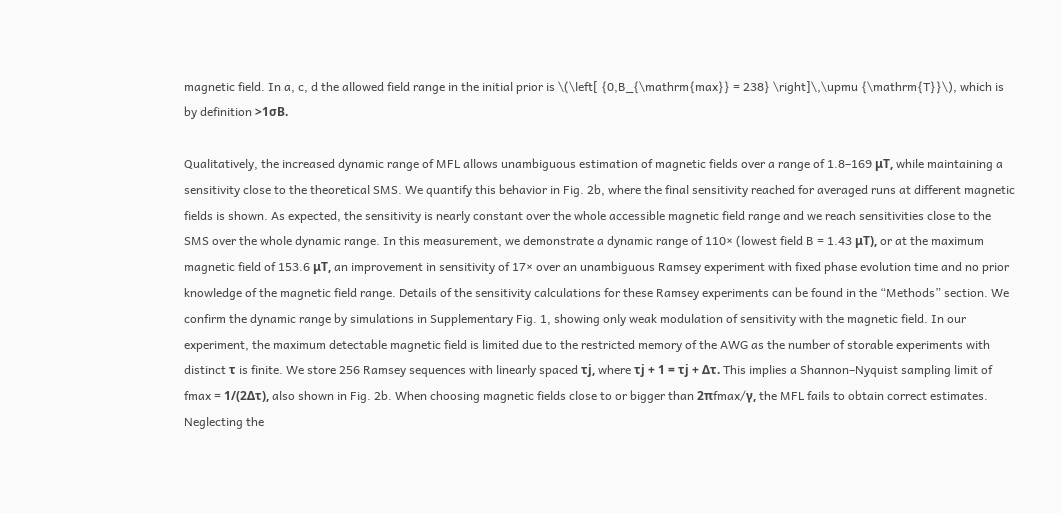magnetic field. In a, c, d the allowed field range in the initial prior is \(\left[ {0,B_{\mathrm{max}} = 238} \right]\,\upmu {\mathrm{T}}\), which is by definition >1σB.

Qualitatively, the increased dynamic range of MFL allows unambiguous estimation of magnetic fields over a range of 1.8–169 μT, while maintaining a sensitivity close to the theoretical SMS. We quantify this behavior in Fig. 2b, where the final sensitivity reached for averaged runs at different magnetic fields is shown. As expected, the sensitivity is nearly constant over the whole accessible magnetic field range and we reach sensitivities close to the SMS over the whole dynamic range. In this measurement, we demonstrate a dynamic range of 110× (lowest field B = 1.43 μT), or at the maximum magnetic field of 153.6 μT, an improvement in sensitivity of 17× over an unambiguous Ramsey experiment with fixed phase evolution time and no prior knowledge of the magnetic field range. Details of the sensitivity calculations for these Ramsey experiments can be found in the “Methods” section. We confirm the dynamic range by simulations in Supplementary Fig. 1, showing only weak modulation of sensitivity with the magnetic field. In our experiment, the maximum detectable magnetic field is limited due to the restricted memory of the AWG as the number of storable experiments with distinct τ is finite. We store 256 Ramsey sequences with linearly spaced τj, where τj + 1 = τj + Δτ. This implies a Shannon–Nyquist sampling limit of fmax = 1/(2Δτ), also shown in Fig. 2b. When choosing magnetic fields close to or bigger than 2πfmax/γ, the MFL fails to obtain correct estimates. Neglecting the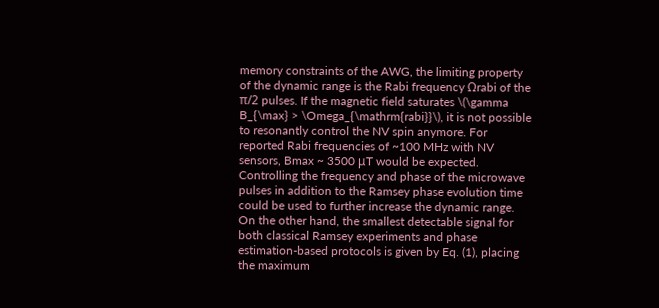memory constraints of the AWG, the limiting property of the dynamic range is the Rabi frequency Ωrabi of the π/2 pulses. If the magnetic field saturates \(\gamma B_{\max} > \Omega_{\mathrm{rabi}}\), it is not possible to resonantly control the NV spin anymore. For reported Rabi frequencies of ~100 MHz with NV sensors, Bmax ~ 3500 μT would be expected. Controlling the frequency and phase of the microwave pulses in addition to the Ramsey phase evolution time could be used to further increase the dynamic range. On the other hand, the smallest detectable signal for both classical Ramsey experiments and phase estimation-based protocols is given by Eq. (1), placing the maximum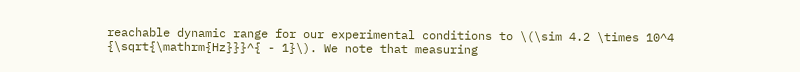reachable dynamic range for our experimental conditions to \(\sim 4.2 \times 10^4 {\sqrt{\mathrm{Hz}}}^{ - 1}\). We note that measuring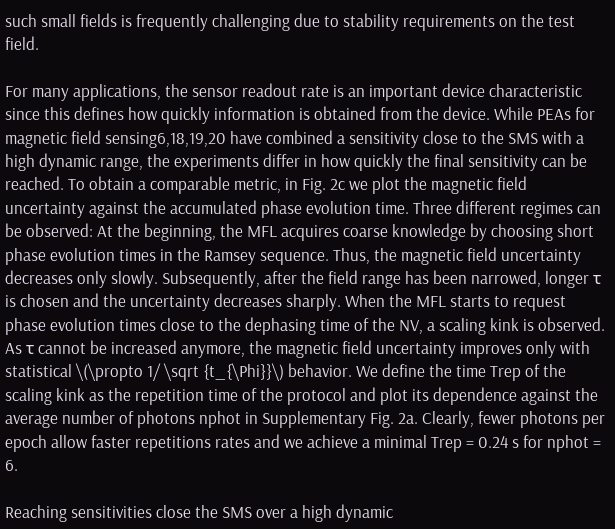such small fields is frequently challenging due to stability requirements on the test field.

For many applications, the sensor readout rate is an important device characteristic since this defines how quickly information is obtained from the device. While PEAs for magnetic field sensing6,18,19,20 have combined a sensitivity close to the SMS with a high dynamic range, the experiments differ in how quickly the final sensitivity can be reached. To obtain a comparable metric, in Fig. 2c we plot the magnetic field uncertainty against the accumulated phase evolution time. Three different regimes can be observed: At the beginning, the MFL acquires coarse knowledge by choosing short phase evolution times in the Ramsey sequence. Thus, the magnetic field uncertainty decreases only slowly. Subsequently, after the field range has been narrowed, longer τ is chosen and the uncertainty decreases sharply. When the MFL starts to request phase evolution times close to the dephasing time of the NV, a scaling kink is observed. As τ cannot be increased anymore, the magnetic field uncertainty improves only with statistical \(\propto 1/ \sqrt {t_{\Phi}}\) behavior. We define the time Trep of the scaling kink as the repetition time of the protocol and plot its dependence against the average number of photons nphot in Supplementary Fig. 2a. Clearly, fewer photons per epoch allow faster repetitions rates and we achieve a minimal Trep = 0.24 s for nphot = 6.

Reaching sensitivities close the SMS over a high dynamic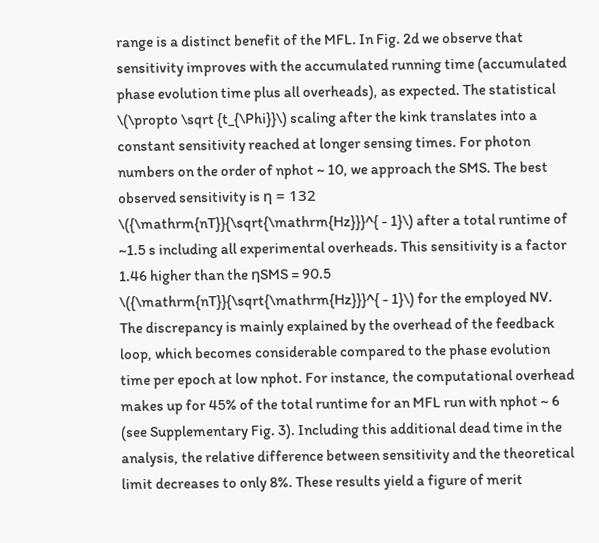range is a distinct benefit of the MFL. In Fig. 2d we observe that sensitivity improves with the accumulated running time (accumulated phase evolution time plus all overheads), as expected. The statistical \(\propto \sqrt {t_{\Phi}}\) scaling after the kink translates into a constant sensitivity reached at longer sensing times. For photon numbers on the order of nphot ~ 10, we approach the SMS. The best observed sensitivity is η = 132 \({\mathrm{nT}}{\sqrt{\mathrm{Hz}}}^{ - 1}\) after a total runtime of ~1.5 s including all experimental overheads. This sensitivity is a factor 1.46 higher than the ηSMS = 90.5 \({\mathrm{nT}}{\sqrt{\mathrm{Hz}}}^{ - 1}\) for the employed NV. The discrepancy is mainly explained by the overhead of the feedback loop, which becomes considerable compared to the phase evolution time per epoch at low nphot. For instance, the computational overhead makes up for 45% of the total runtime for an MFL run with nphot ~ 6 (see Supplementary Fig. 3). Including this additional dead time in the analysis, the relative difference between sensitivity and the theoretical limit decreases to only 8%. These results yield a figure of merit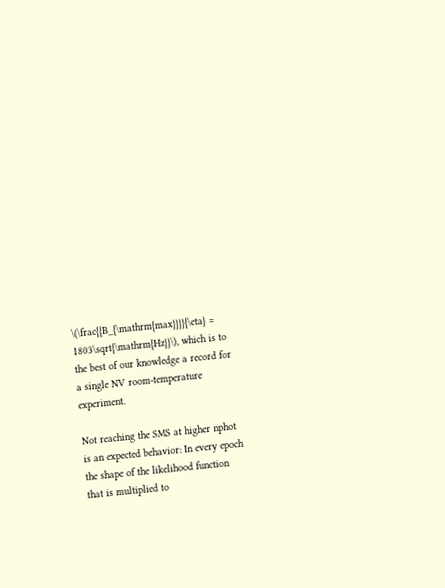\(\frac{{B_{\mathrm{max}}}}{\eta} = 1803\sqrt{\mathrm{Hz}}\), which is to the best of our knowledge a record for a single NV room-temperature experiment.

Not reaching the SMS at higher nphot is an expected behavior: In every epoch the shape of the likelihood function that is multiplied to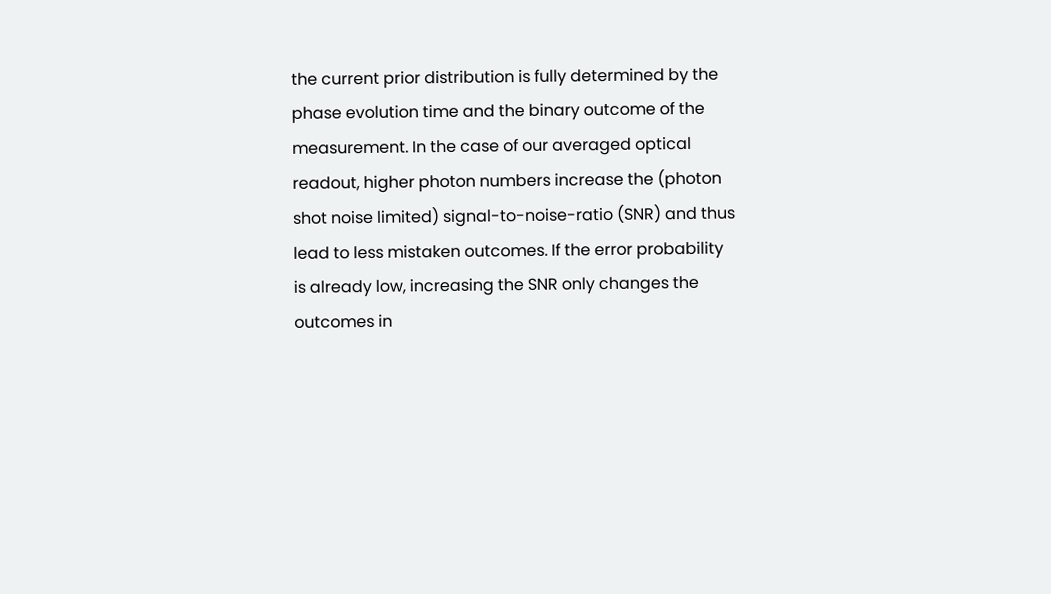the current prior distribution is fully determined by the phase evolution time and the binary outcome of the measurement. In the case of our averaged optical readout, higher photon numbers increase the (photon shot noise limited) signal-to-noise-ratio (SNR) and thus lead to less mistaken outcomes. If the error probability is already low, increasing the SNR only changes the outcomes in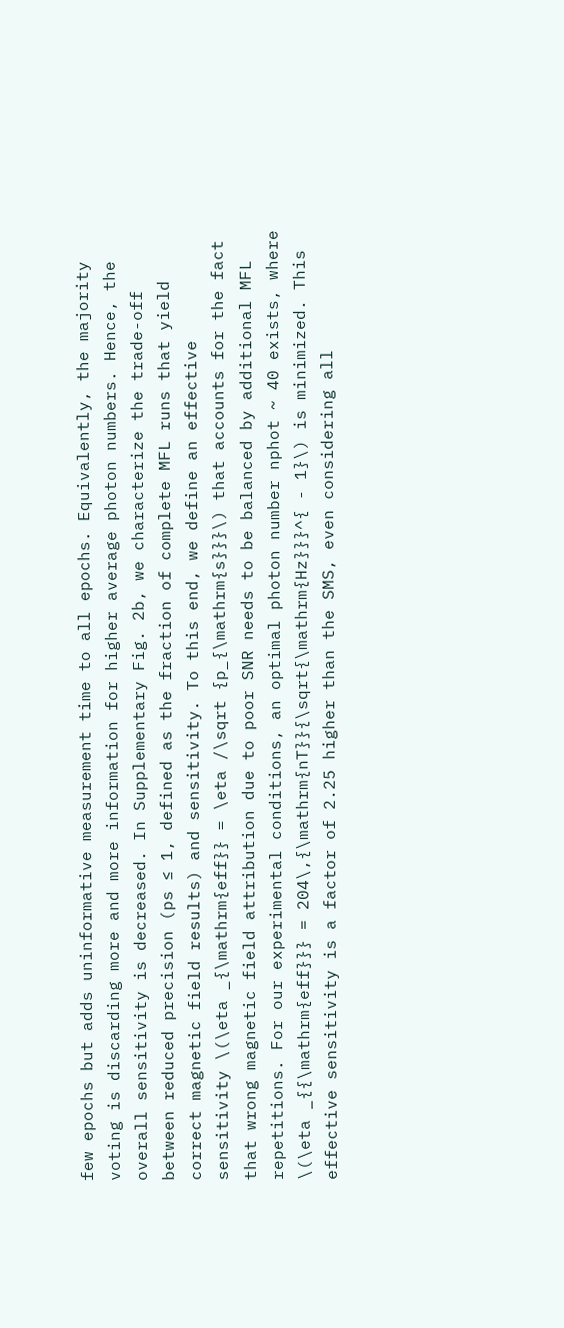few epochs but adds uninformative measurement time to all epochs. Equivalently, the majority voting is discarding more and more information for higher average photon numbers. Hence, the overall sensitivity is decreased. In Supplementary Fig. 2b, we characterize the trade-off between reduced precision (ps ≤ 1, defined as the fraction of complete MFL runs that yield correct magnetic field results) and sensitivity. To this end, we define an effective sensitivity \(\eta _{\mathrm{eff}} = \eta /\sqrt {p_{\mathrm{s}}}\) that accounts for the fact that wrong magnetic field attribution due to poor SNR needs to be balanced by additional MFL repetitions. For our experimental conditions, an optimal photon number nphot ~ 40 exists, where \(\eta _{{\mathrm{eff}}} = 204\,{\mathrm{nT}}{\sqrt{\mathrm{Hz}}}^{ - 1}\) is minimized. This effective sensitivity is a factor of 2.25 higher than the SMS, even considering all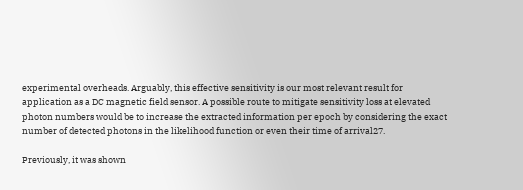experimental overheads. Arguably, this effective sensitivity is our most relevant result for application as a DC magnetic field sensor. A possible route to mitigate sensitivity loss at elevated photon numbers would be to increase the extracted information per epoch by considering the exact number of detected photons in the likelihood function or even their time of arrival27.

Previously, it was shown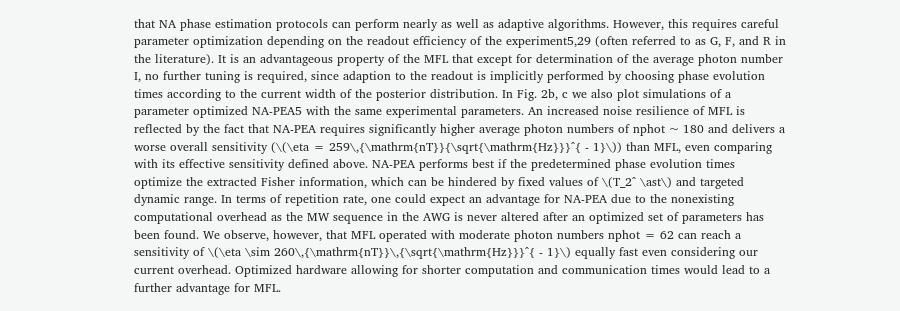that NA phase estimation protocols can perform nearly as well as adaptive algorithms. However, this requires careful parameter optimization depending on the readout efficiency of the experiment5,29 (often referred to as G, F, and R in the literature). It is an advantageous property of the MFL that except for determination of the average photon number I, no further tuning is required, since adaption to the readout is implicitly performed by choosing phase evolution times according to the current width of the posterior distribution. In Fig. 2b, c we also plot simulations of a parameter optimized NA-PEA5 with the same experimental parameters. An increased noise resilience of MFL is reflected by the fact that NA-PEA requires significantly higher average photon numbers of nphot ~ 180 and delivers a worse overall sensitivity (\(\eta = 259\,{\mathrm{nT}}{\sqrt{\mathrm{Hz}}}^{ - 1}\)) than MFL, even comparing with its effective sensitivity defined above. NA-PEA performs best if the predetermined phase evolution times optimize the extracted Fisher information, which can be hindered by fixed values of \(T_2^ \ast\) and targeted dynamic range. In terms of repetition rate, one could expect an advantage for NA-PEA due to the nonexisting computational overhead as the MW sequence in the AWG is never altered after an optimized set of parameters has been found. We observe, however, that MFL operated with moderate photon numbers nphot = 62 can reach a sensitivity of \(\eta \sim 260\,{\mathrm{nT}}\,{\sqrt{\mathrm{Hz}}}^{ - 1}\) equally fast even considering our current overhead. Optimized hardware allowing for shorter computation and communication times would lead to a further advantage for MFL.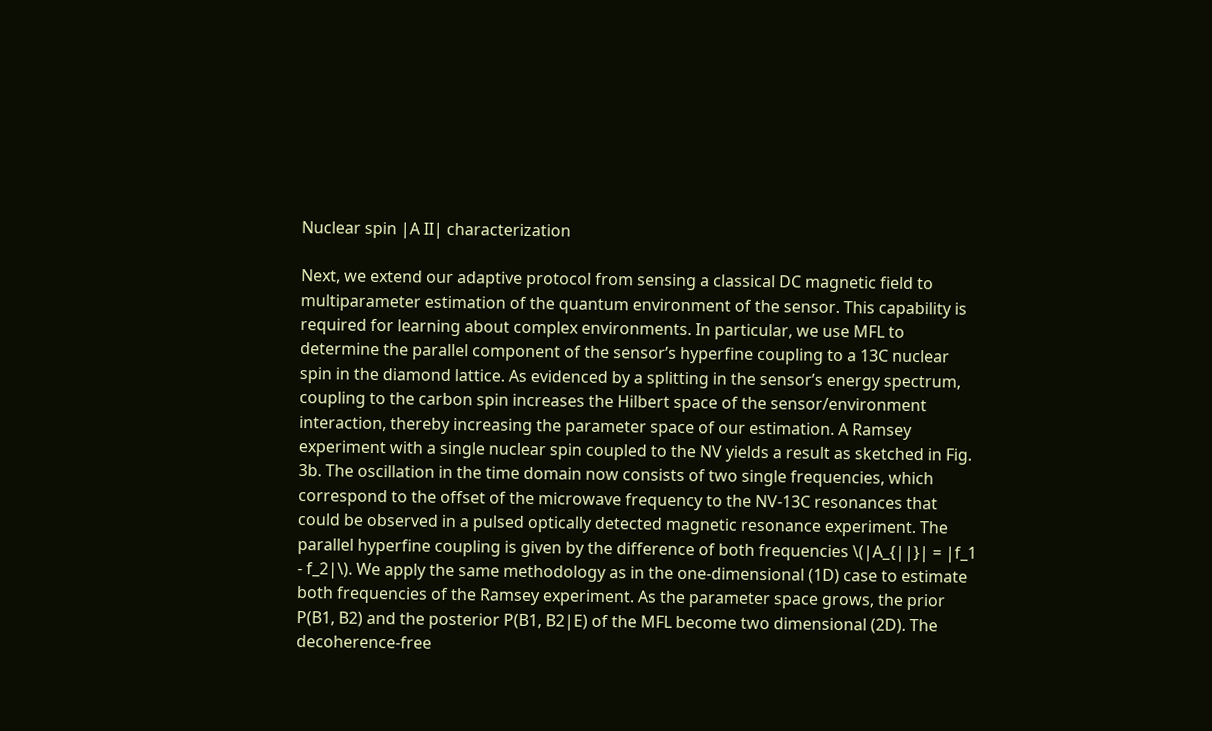Nuclear spin |A II| characterization

Next, we extend our adaptive protocol from sensing a classical DC magnetic field to multiparameter estimation of the quantum environment of the sensor. This capability is required for learning about complex environments. In particular, we use MFL to determine the parallel component of the sensor’s hyperfine coupling to a 13C nuclear spin in the diamond lattice. As evidenced by a splitting in the sensor’s energy spectrum, coupling to the carbon spin increases the Hilbert space of the sensor/environment interaction, thereby increasing the parameter space of our estimation. A Ramsey experiment with a single nuclear spin coupled to the NV yields a result as sketched in Fig. 3b. The oscillation in the time domain now consists of two single frequencies, which correspond to the offset of the microwave frequency to the NV-13C resonances that could be observed in a pulsed optically detected magnetic resonance experiment. The parallel hyperfine coupling is given by the difference of both frequencies \(|A_{||}| = |f_1 - f_2|\). We apply the same methodology as in the one-dimensional (1D) case to estimate both frequencies of the Ramsey experiment. As the parameter space grows, the prior P(B1, B2) and the posterior P(B1, B2|E) of the MFL become two dimensional (2D). The decoherence-free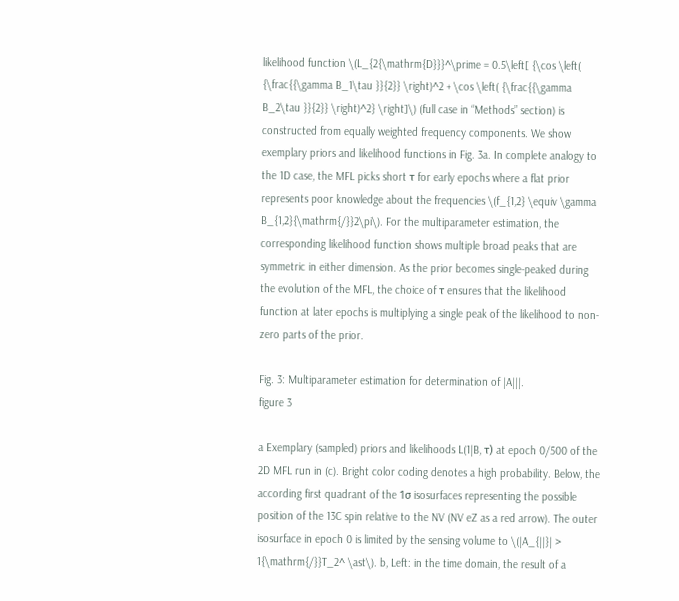likelihood function \(L_{2{\mathrm{D}}}^\prime = 0.5\left[ {\cos \left( {\frac{{\gamma B_1\tau }}{2}} \right)^2 + \cos \left( {\frac{{\gamma B_2\tau }}{2}} \right)^2} \right]\) (full case in “Methods” section) is constructed from equally weighted frequency components. We show exemplary priors and likelihood functions in Fig. 3a. In complete analogy to the 1D case, the MFL picks short τ for early epochs where a flat prior represents poor knowledge about the frequencies \(f_{1,2} \equiv \gamma B_{1,2}{\mathrm{/}}2\pi\). For the multiparameter estimation, the corresponding likelihood function shows multiple broad peaks that are symmetric in either dimension. As the prior becomes single-peaked during the evolution of the MFL, the choice of τ ensures that the likelihood function at later epochs is multiplying a single peak of the likelihood to non-zero parts of the prior.

Fig. 3: Multiparameter estimation for determination of |A|||.
figure 3

a Exemplary (sampled) priors and likelihoods L(1|B, τ) at epoch 0/500 of the 2D MFL run in (c). Bright color coding denotes a high probability. Below, the according first quadrant of the 1σ isosurfaces representing the possible position of the 13C spin relative to the NV (NV eZ as a red arrow). The outer isosurface in epoch 0 is limited by the sensing volume to \(|A_{||}| > 1{\mathrm{/}}T_2^ \ast\). b, Left: in the time domain, the result of a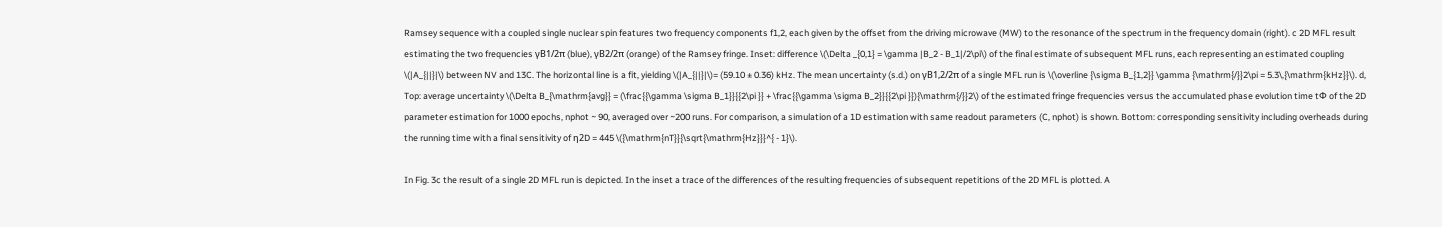Ramsey sequence with a coupled single nuclear spin features two frequency components f1,2, each given by the offset from the driving microwave (MW) to the resonance of the spectrum in the frequency domain (right). c 2D MFL result estimating the two frequencies γB1/2π (blue), γB2/2π (orange) of the Ramsey fringe. Inset: difference \(\Delta _{0,1} = \gamma |B_2 - B_1|/2\pi\) of the final estimate of subsequent MFL runs, each representing an estimated coupling \(|A_{||}|\) between NV and 13C. The horizontal line is a fit, yielding \(|A_{||}|\)= (59.10 ± 0.36) kHz. The mean uncertainty (s.d.) on γB1,2/2π of a single MFL run is \(\overline {\sigma B_{1,2}} \gamma {\mathrm{/}}2\pi = 5.3\,{\mathrm{kHz}}\). d, Top: average uncertainty \(\Delta B_{\mathrm{avg}} = (\frac{{\gamma \sigma B_1}}{{2\pi }} + \frac{{\gamma \sigma B_2}}{{2\pi }}){\mathrm{/}}2\) of the estimated fringe frequencies versus the accumulated phase evolution time tΦ of the 2D parameter estimation for 1000 epochs, nphot ~ 90, averaged over ~200 runs. For comparison, a simulation of a 1D estimation with same readout parameters (C, nphot) is shown. Bottom: corresponding sensitivity including overheads during the running time with a final sensitivity of η2D = 445 \({\mathrm{nT}}{\sqrt{\mathrm{Hz}}}^{ - 1}\).

In Fig. 3c the result of a single 2D MFL run is depicted. In the inset a trace of the differences of the resulting frequencies of subsequent repetitions of the 2D MFL is plotted. A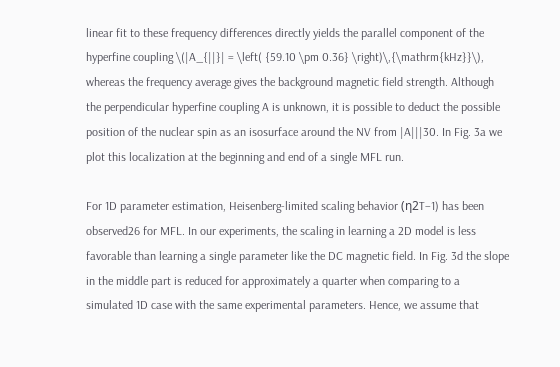linear fit to these frequency differences directly yields the parallel component of the hyperfine coupling \(|A_{||}| = \left( {59.10 \pm 0.36} \right)\,{\mathrm{kHz}}\), whereas the frequency average gives the background magnetic field strength. Although the perpendicular hyperfine coupling A is unknown, it is possible to deduct the possible position of the nuclear spin as an isosurface around the NV from |A|||30. In Fig. 3a we plot this localization at the beginning and end of a single MFL run.

For 1D parameter estimation, Heisenberg-limited scaling behavior (η2T−1) has been observed26 for MFL. In our experiments, the scaling in learning a 2D model is less favorable than learning a single parameter like the DC magnetic field. In Fig. 3d the slope in the middle part is reduced for approximately a quarter when comparing to a simulated 1D case with the same experimental parameters. Hence, we assume that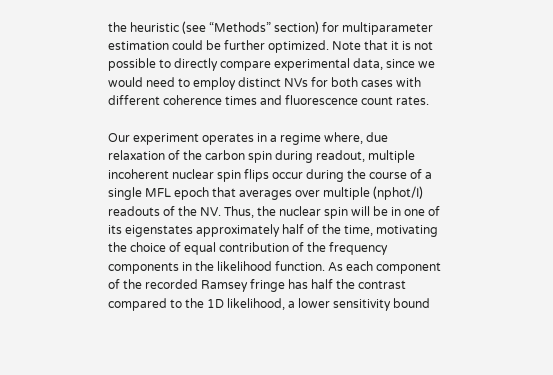the heuristic (see “Methods” section) for multiparameter estimation could be further optimized. Note that it is not possible to directly compare experimental data, since we would need to employ distinct NVs for both cases with different coherence times and fluorescence count rates.

Our experiment operates in a regime where, due relaxation of the carbon spin during readout, multiple incoherent nuclear spin flips occur during the course of a single MFL epoch that averages over multiple (nphot/I) readouts of the NV. Thus, the nuclear spin will be in one of its eigenstates approximately half of the time, motivating the choice of equal contribution of the frequency components in the likelihood function. As each component of the recorded Ramsey fringe has half the contrast compared to the 1D likelihood, a lower sensitivity bound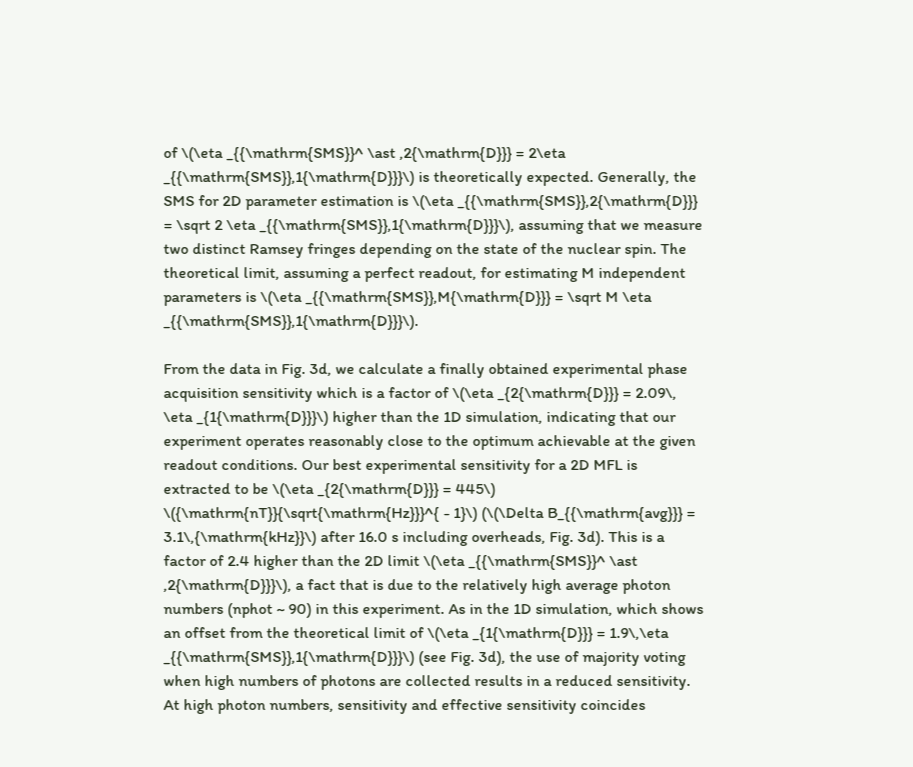of \(\eta _{{\mathrm{SMS}}^ \ast ,2{\mathrm{D}}} = 2\eta _{{\mathrm{SMS}},1{\mathrm{D}}}\) is theoretically expected. Generally, the SMS for 2D parameter estimation is \(\eta _{{\mathrm{SMS}},2{\mathrm{D}}} = \sqrt 2 \eta _{{\mathrm{SMS}},1{\mathrm{D}}}\), assuming that we measure two distinct Ramsey fringes depending on the state of the nuclear spin. The theoretical limit, assuming a perfect readout, for estimating M independent parameters is \(\eta _{{\mathrm{SMS}},M{\mathrm{D}}} = \sqrt M \eta _{{\mathrm{SMS}},1{\mathrm{D}}}\).

From the data in Fig. 3d, we calculate a finally obtained experimental phase acquisition sensitivity which is a factor of \(\eta _{2{\mathrm{D}}} = 2.09\, \eta _{1{\mathrm{D}}}\) higher than the 1D simulation, indicating that our experiment operates reasonably close to the optimum achievable at the given readout conditions. Our best experimental sensitivity for a 2D MFL is extracted to be \(\eta _{2{\mathrm{D}}} = 445\) \({\mathrm{nT}}{\sqrt{\mathrm{Hz}}}^{ - 1}\) (\(\Delta B_{{\mathrm{avg}}} = 3.1\,{\mathrm{kHz}}\) after 16.0 s including overheads, Fig. 3d). This is a factor of 2.4 higher than the 2D limit \(\eta _{{\mathrm{SMS}}^ \ast ,2{\mathrm{D}}}\), a fact that is due to the relatively high average photon numbers (nphot ~ 90) in this experiment. As in the 1D simulation, which shows an offset from the theoretical limit of \(\eta _{1{\mathrm{D}}} = 1.9\,\eta _{{\mathrm{SMS}},1{\mathrm{D}}}\) (see Fig. 3d), the use of majority voting when high numbers of photons are collected results in a reduced sensitivity. At high photon numbers, sensitivity and effective sensitivity coincides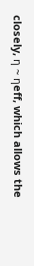closely, η ~ ηeff, which allows the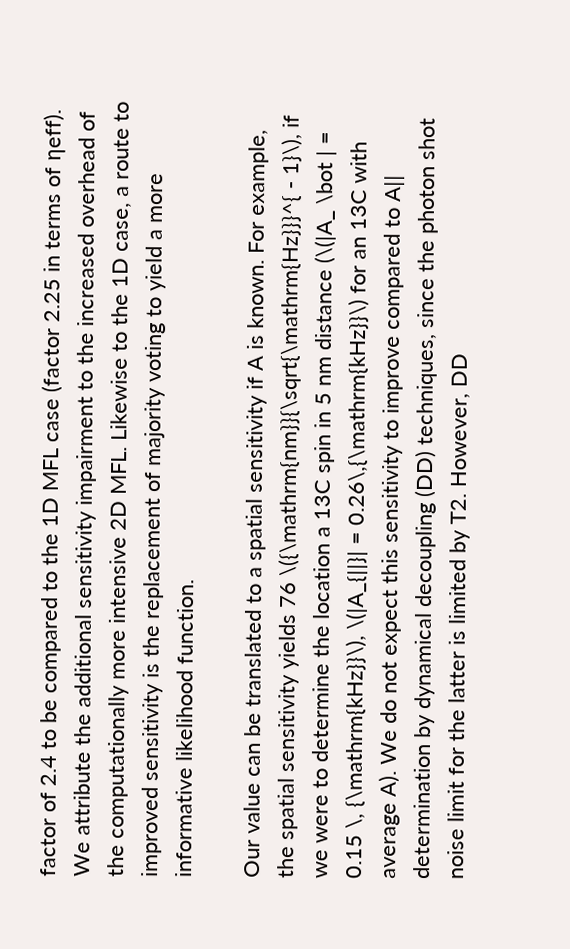factor of 2.4 to be compared to the 1D MFL case (factor 2.25 in terms of ηeff). We attribute the additional sensitivity impairment to the increased overhead of the computationally more intensive 2D MFL. Likewise to the 1D case, a route to improved sensitivity is the replacement of majority voting to yield a more informative likelihood function.

Our value can be translated to a spatial sensitivity if A is known. For example, the spatial sensitivity yields 76 \({\mathrm{nm}}{\sqrt{\mathrm{Hz}}}^{ - 1}\), if we were to determine the location a 13C spin in 5 nm distance (\(|A_ \bot | = 0.15 \, {\mathrm{kHz}}\), \(|A_{||}| = 0.26\,{\mathrm{kHz}}\) for an 13C with average A). We do not expect this sensitivity to improve compared to A|| determination by dynamical decoupling (DD) techniques, since the photon shot noise limit for the latter is limited by T2. However, DD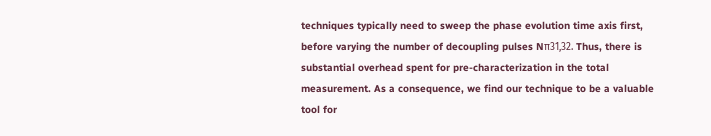techniques typically need to sweep the phase evolution time axis first, before varying the number of decoupling pulses Nπ31,32. Thus, there is substantial overhead spent for pre-characterization in the total measurement. As a consequence, we find our technique to be a valuable tool for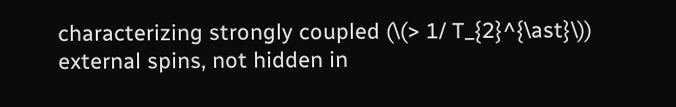characterizing strongly coupled (\(> 1/ T_{2}^{\ast}\)) external spins, not hidden in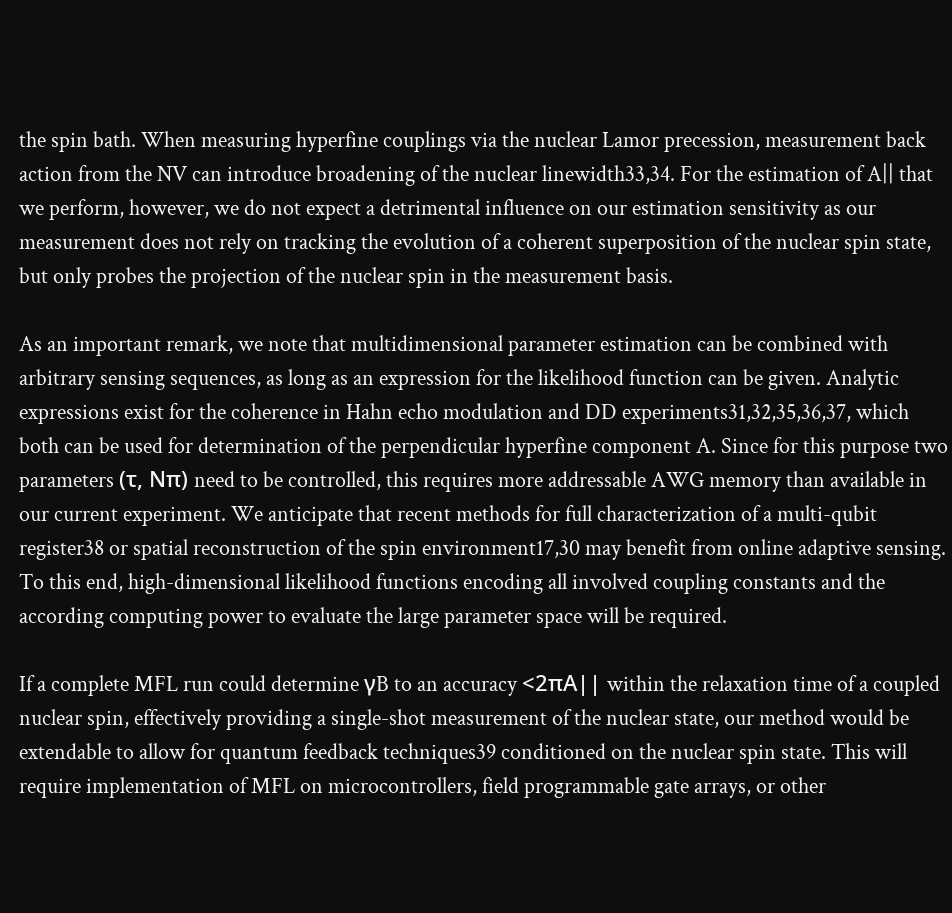the spin bath. When measuring hyperfine couplings via the nuclear Lamor precession, measurement back action from the NV can introduce broadening of the nuclear linewidth33,34. For the estimation of A|| that we perform, however, we do not expect a detrimental influence on our estimation sensitivity as our measurement does not rely on tracking the evolution of a coherent superposition of the nuclear spin state, but only probes the projection of the nuclear spin in the measurement basis.

As an important remark, we note that multidimensional parameter estimation can be combined with arbitrary sensing sequences, as long as an expression for the likelihood function can be given. Analytic expressions exist for the coherence in Hahn echo modulation and DD experiments31,32,35,36,37, which both can be used for determination of the perpendicular hyperfine component A. Since for this purpose two parameters (τ, Nπ) need to be controlled, this requires more addressable AWG memory than available in our current experiment. We anticipate that recent methods for full characterization of a multi-qubit register38 or spatial reconstruction of the spin environment17,30 may benefit from online adaptive sensing. To this end, high-dimensional likelihood functions encoding all involved coupling constants and the according computing power to evaluate the large parameter space will be required.

If a complete MFL run could determine γB to an accuracy <2πA|| within the relaxation time of a coupled nuclear spin, effectively providing a single-shot measurement of the nuclear state, our method would be extendable to allow for quantum feedback techniques39 conditioned on the nuclear spin state. This will require implementation of MFL on microcontrollers, field programmable gate arrays, or other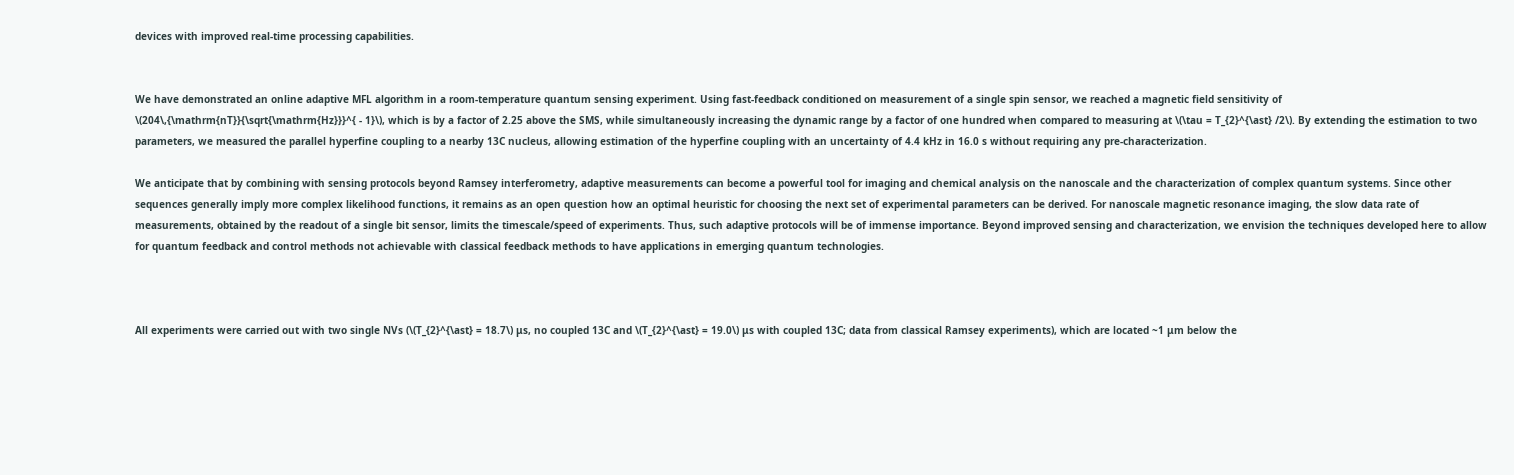devices with improved real-time processing capabilities.


We have demonstrated an online adaptive MFL algorithm in a room-temperature quantum sensing experiment. Using fast-feedback conditioned on measurement of a single spin sensor, we reached a magnetic field sensitivity of \(204\,{\mathrm{nT}}{\sqrt{\mathrm{Hz}}}^{ - 1}\), which is by a factor of 2.25 above the SMS, while simultaneously increasing the dynamic range by a factor of one hundred when compared to measuring at \(\tau = T_{2}^{\ast} /2\). By extending the estimation to two parameters, we measured the parallel hyperfine coupling to a nearby 13C nucleus, allowing estimation of the hyperfine coupling with an uncertainty of 4.4 kHz in 16.0 s without requiring any pre-characterization.

We anticipate that by combining with sensing protocols beyond Ramsey interferometry, adaptive measurements can become a powerful tool for imaging and chemical analysis on the nanoscale and the characterization of complex quantum systems. Since other sequences generally imply more complex likelihood functions, it remains as an open question how an optimal heuristic for choosing the next set of experimental parameters can be derived. For nanoscale magnetic resonance imaging, the slow data rate of measurements, obtained by the readout of a single bit sensor, limits the timescale/speed of experiments. Thus, such adaptive protocols will be of immense importance. Beyond improved sensing and characterization, we envision the techniques developed here to allow for quantum feedback and control methods not achievable with classical feedback methods to have applications in emerging quantum technologies.



All experiments were carried out with two single NVs (\(T_{2}^{\ast} = 18.7\) μs, no coupled 13C and \(T_{2}^{\ast} = 19.0\) μs with coupled 13C; data from classical Ramsey experiments), which are located ~1 μm below the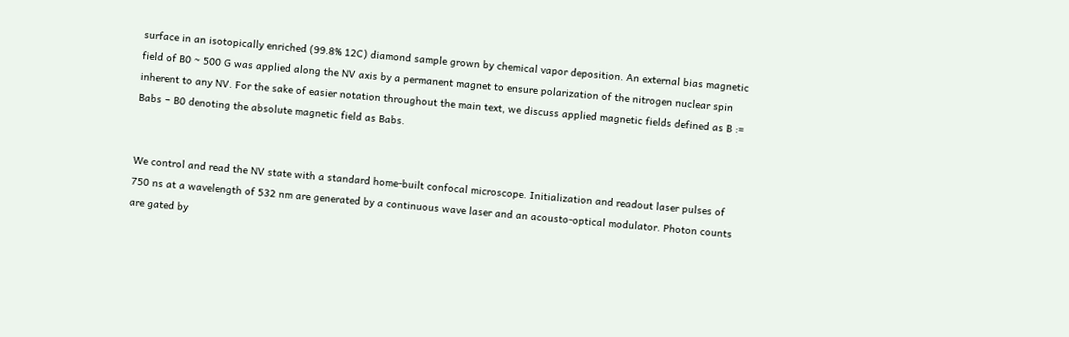surface in an isotopically enriched (99.8% 12C) diamond sample grown by chemical vapor deposition. An external bias magnetic field of B0 ~ 500 G was applied along the NV axis by a permanent magnet to ensure polarization of the nitrogen nuclear spin inherent to any NV. For the sake of easier notation throughout the main text, we discuss applied magnetic fields defined as B := Babs − B0 denoting the absolute magnetic field as Babs.


We control and read the NV state with a standard home-built confocal microscope. Initialization and readout laser pulses of 750 ns at a wavelength of 532 nm are generated by a continuous wave laser and an acousto-optical modulator. Photon counts are gated by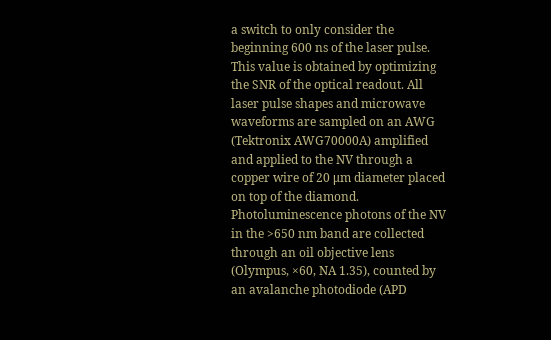a switch to only consider the beginning 600 ns of the laser pulse. This value is obtained by optimizing the SNR of the optical readout. All laser pulse shapes and microwave waveforms are sampled on an AWG (Tektronix AWG70000A) amplified and applied to the NV through a copper wire of 20 μm diameter placed on top of the diamond. Photoluminescence photons of the NV in the >650 nm band are collected through an oil objective lens (Olympus, ×60, NA 1.35), counted by an avalanche photodiode (APD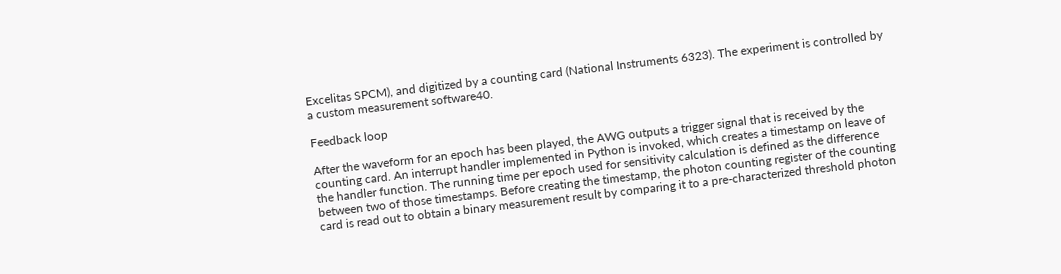Excelitas SPCM), and digitized by a counting card (National Instruments 6323). The experiment is controlled by a custom measurement software40.

Feedback loop

After the waveform for an epoch has been played, the AWG outputs a trigger signal that is received by the counting card. An interrupt handler implemented in Python is invoked, which creates a timestamp on leave of the handler function. The running time per epoch used for sensitivity calculation is defined as the difference between two of those timestamps. Before creating the timestamp, the photon counting register of the counting card is read out to obtain a binary measurement result by comparing it to a pre-characterized threshold photon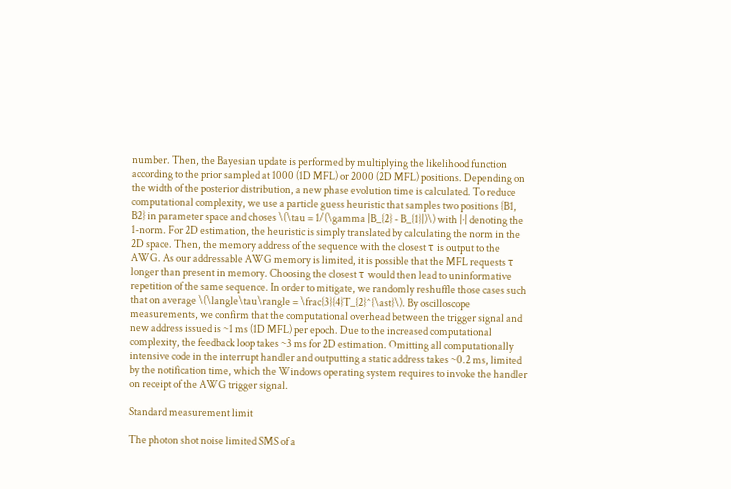number. Then, the Bayesian update is performed by multiplying the likelihood function according to the prior sampled at 1000 (1D MFL) or 2000 (2D MFL) positions. Depending on the width of the posterior distribution, a new phase evolution time is calculated. To reduce computational complexity, we use a particle guess heuristic that samples two positions {B1, B2} in parameter space and choses \(\tau = 1/(\gamma |B_{2} - B_{1}|)\) with |·| denoting the 1-norm. For 2D estimation, the heuristic is simply translated by calculating the norm in the 2D space. Then, the memory address of the sequence with the closest τ is output to the AWG. As our addressable AWG memory is limited, it is possible that the MFL requests τ longer than present in memory. Choosing the closest τ would then lead to uninformative repetition of the same sequence. In order to mitigate, we randomly reshuffle those cases such that on average \(\langle\tau\rangle = \frac{3}{4}T_{2}^{\ast}\). By oscilloscope measurements, we confirm that the computational overhead between the trigger signal and new address issued is ~1 ms (1D MFL) per epoch. Due to the increased computational complexity, the feedback loop takes ~3 ms for 2D estimation. Omitting all computationally intensive code in the interrupt handler and outputting a static address takes ~0.2 ms, limited by the notification time, which the Windows operating system requires to invoke the handler on receipt of the AWG trigger signal.

Standard measurement limit

The photon shot noise limited SMS of a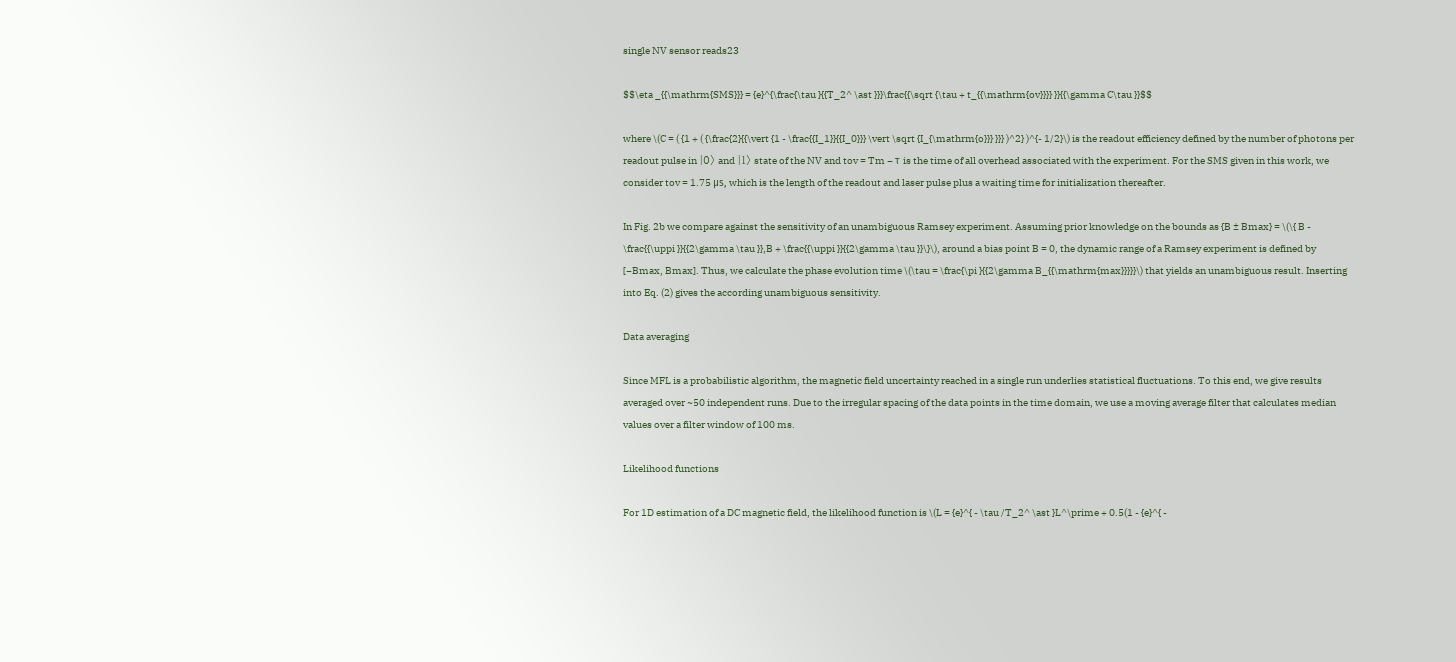single NV sensor reads23

$$\eta _{{\mathrm{SMS}}} = {e}^{\frac{\tau }{{T_2^ \ast }}}\frac{{\sqrt {\tau + t_{{\mathrm{ov}}}} }}{{\gamma C\tau }}$$

where \(C = ( {1 + ( {\frac{2}{{\vert {1 - \frac{{I_1}}{{I_0}}} \vert \sqrt {I_{\mathrm{o}}} }}} )^2} )^{- 1/2}\) is the readout efficiency defined by the number of photons per readout pulse in |0〉 and |1〉 state of the NV and tov = Tm − τ is the time of all overhead associated with the experiment. For the SMS given in this work, we consider tov = 1.75 μs, which is the length of the readout and laser pulse plus a waiting time for initialization thereafter.

In Fig. 2b we compare against the sensitivity of an unambiguous Ramsey experiment. Assuming prior knowledge on the bounds as {B ± Bmax} = \(\{ B - \frac{{\uppi }}{{2\gamma \tau }},B + \frac{{\uppi }}{{2\gamma \tau }}\}\), around a bias point B = 0, the dynamic range of a Ramsey experiment is defined by [−Bmax, Bmax]. Thus, we calculate the phase evolution time \(\tau = \frac{\pi }{{2\gamma B_{{\mathrm{max}}}}}\) that yields an unambiguous result. Inserting into Eq. (2) gives the according unambiguous sensitivity.

Data averaging

Since MFL is a probabilistic algorithm, the magnetic field uncertainty reached in a single run underlies statistical fluctuations. To this end, we give results averaged over ~50 independent runs. Due to the irregular spacing of the data points in the time domain, we use a moving average filter that calculates median values over a filter window of 100 ms.

Likelihood functions

For 1D estimation of a DC magnetic field, the likelihood function is \(L = {e}^{ - \tau /T_2^ \ast }L^\prime + 0.5(1 - {e}^{ -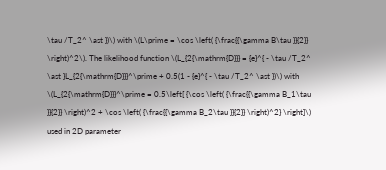\tau /T_2^ \ast })\) with \(L\prime = \cos \left( {\frac{{\gamma B\tau }}{2}} \right)^2\). The likelihood function \(L_{2{\mathrm{D}}} = {e}^{ - \tau /T_2^ \ast }L_{2{\mathrm{D}}}^\prime + 0.5(1 - {e}^{ - \tau /T_2^ \ast })\) with \(L_{2{\mathrm{D}}}^\prime = 0.5\left[ {\cos \left( {\frac{{\gamma B_1\tau }}{2}} \right)^2 + \cos \left( {\frac{{\gamma B_2\tau }}{2}} \right)^2} \right]\) used in 2D parameter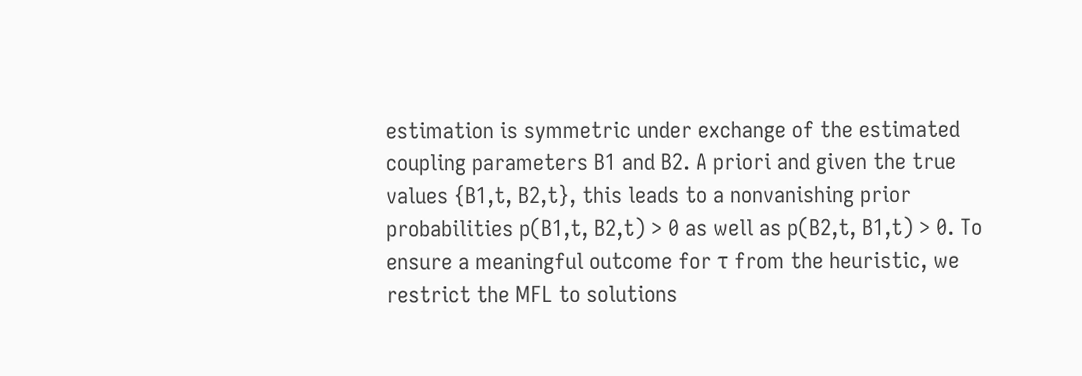estimation is symmetric under exchange of the estimated coupling parameters B1 and B2. A priori and given the true values {B1,t, B2,t}, this leads to a nonvanishing prior probabilities p(B1,t, B2,t) > 0 as well as p(B2,t, B1,t) > 0. To ensure a meaningful outcome for τ from the heuristic, we restrict the MFL to solutions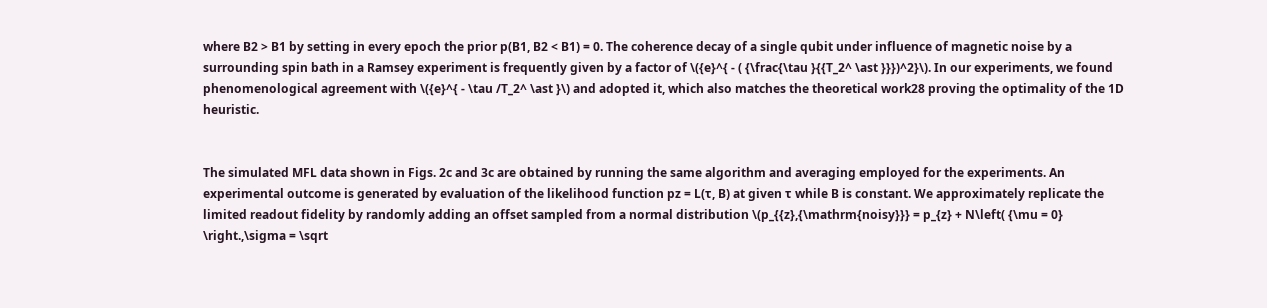where B2 > B1 by setting in every epoch the prior p(B1, B2 < B1) = 0. The coherence decay of a single qubit under influence of magnetic noise by a surrounding spin bath in a Ramsey experiment is frequently given by a factor of \({e}^{ - ( {\frac{\tau }{{T_2^ \ast }}})^2}\). In our experiments, we found phenomenological agreement with \({e}^{ - \tau /T_2^ \ast }\) and adopted it, which also matches the theoretical work28 proving the optimality of the 1D heuristic.


The simulated MFL data shown in Figs. 2c and 3c are obtained by running the same algorithm and averaging employed for the experiments. An experimental outcome is generated by evaluation of the likelihood function pz = L(τ, B) at given τ while B is constant. We approximately replicate the limited readout fidelity by randomly adding an offset sampled from a normal distribution \(p_{{z},{\mathrm{noisy}}} = p_{z} + N\left( {\mu = 0} \right.,\sigma = \sqrt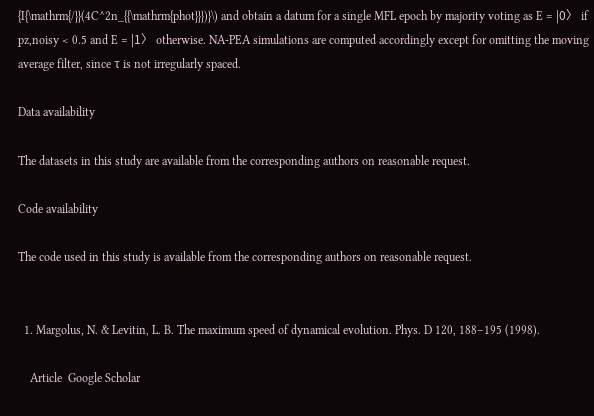{I{\mathrm{/}}(4C^2n_{{\mathrm{phot}}})}\) and obtain a datum for a single MFL epoch by majority voting as E = |0〉 if pz,noisy < 0.5 and E = |1〉 otherwise. NA-PEA simulations are computed accordingly except for omitting the moving average filter, since τ is not irregularly spaced.

Data availability

The datasets in this study are available from the corresponding authors on reasonable request.

Code availability

The code used in this study is available from the corresponding authors on reasonable request.


  1. Margolus, N. & Levitin, L. B. The maximum speed of dynamical evolution. Phys. D 120, 188–195 (1998).

    Article  Google Scholar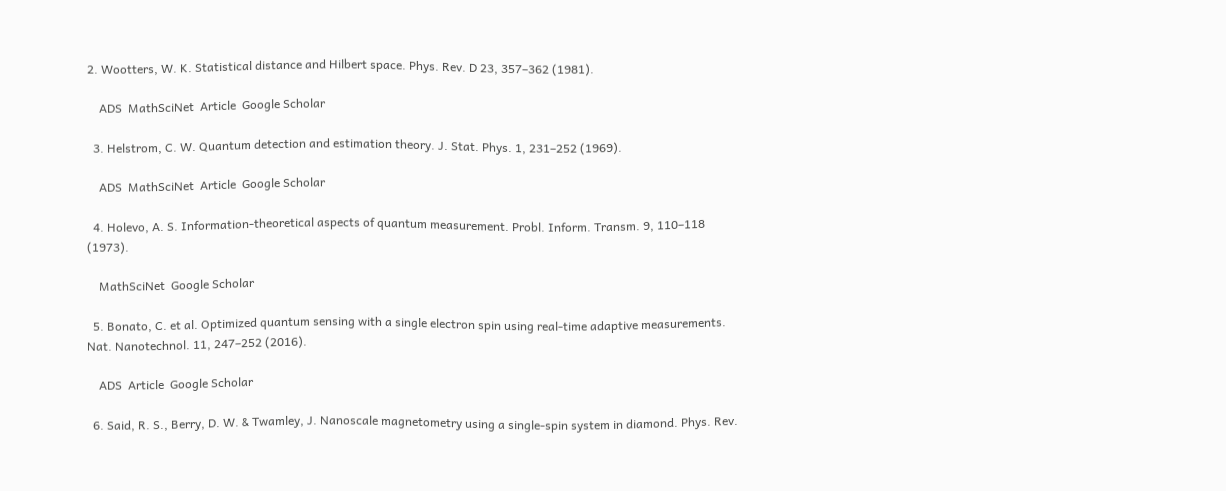2. Wootters, W. K. Statistical distance and Hilbert space. Phys. Rev. D 23, 357–362 (1981).

    ADS  MathSciNet  Article  Google Scholar

  3. Helstrom, C. W. Quantum detection and estimation theory. J. Stat. Phys. 1, 231–252 (1969).

    ADS  MathSciNet  Article  Google Scholar

  4. Holevo, A. S. Information-theoretical aspects of quantum measurement. Probl. Inform. Transm. 9, 110–118 (1973).

    MathSciNet  Google Scholar

  5. Bonato, C. et al. Optimized quantum sensing with a single electron spin using real-time adaptive measurements. Nat. Nanotechnol. 11, 247–252 (2016).

    ADS  Article  Google Scholar

  6. Said, R. S., Berry, D. W. & Twamley, J. Nanoscale magnetometry using a single-spin system in diamond. Phys. Rev.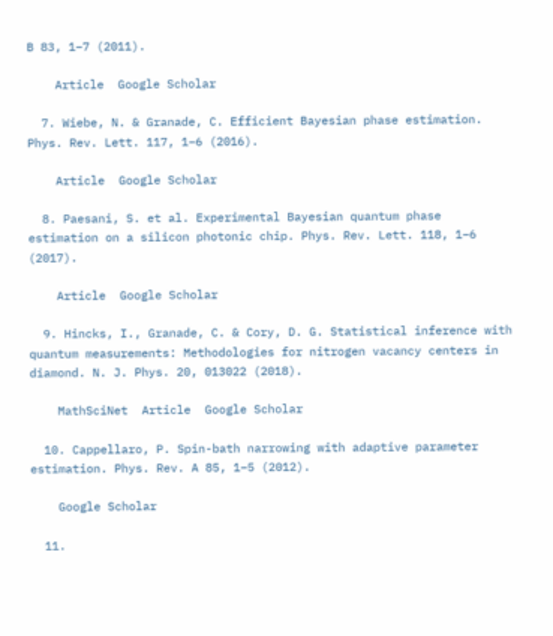B 83, 1–7 (2011).

    Article  Google Scholar

  7. Wiebe, N. & Granade, C. Efficient Bayesian phase estimation. Phys. Rev. Lett. 117, 1–6 (2016).

    Article  Google Scholar

  8. Paesani, S. et al. Experimental Bayesian quantum phase estimation on a silicon photonic chip. Phys. Rev. Lett. 118, 1–6 (2017).

    Article  Google Scholar

  9. Hincks, I., Granade, C. & Cory, D. G. Statistical inference with quantum measurements: Methodologies for nitrogen vacancy centers in diamond. N. J. Phys. 20, 013022 (2018).

    MathSciNet  Article  Google Scholar

  10. Cappellaro, P. Spin-bath narrowing with adaptive parameter estimation. Phys. Rev. A 85, 1–5 (2012).

    Google Scholar

  11.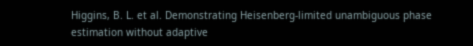Higgins, B. L. et al. Demonstrating Heisenberg-limited unambiguous phase estimation without adaptive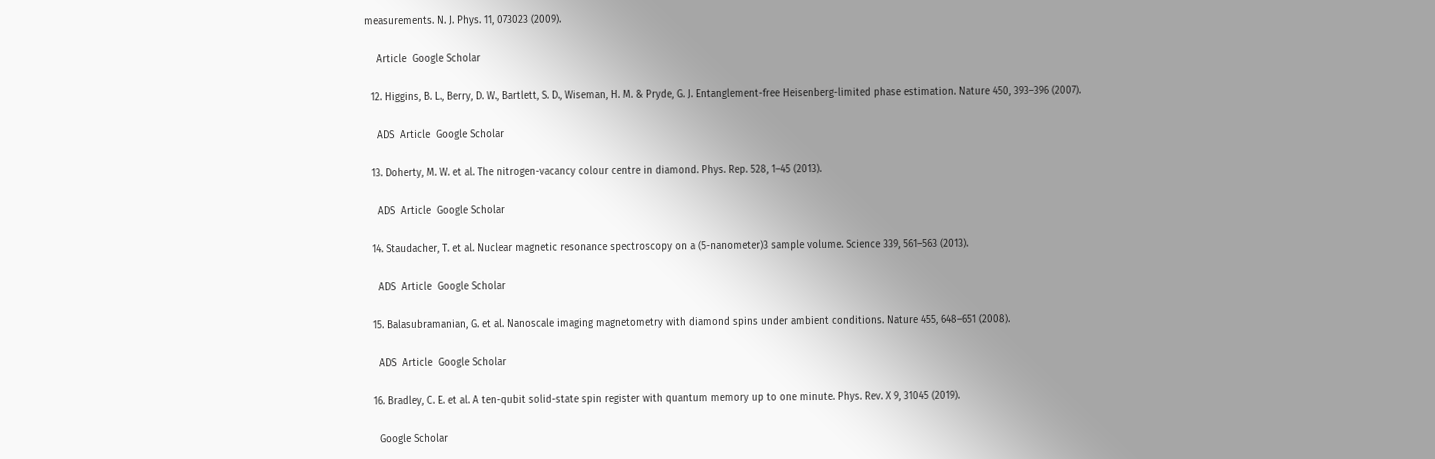measurements. N. J. Phys. 11, 073023 (2009).

    Article  Google Scholar

  12. Higgins, B. L., Berry, D. W., Bartlett, S. D., Wiseman, H. M. & Pryde, G. J. Entanglement-free Heisenberg-limited phase estimation. Nature 450, 393–396 (2007).

    ADS  Article  Google Scholar

  13. Doherty, M. W. et al. The nitrogen-vacancy colour centre in diamond. Phys. Rep. 528, 1–45 (2013).

    ADS  Article  Google Scholar

  14. Staudacher, T. et al. Nuclear magnetic resonance spectroscopy on a (5-nanometer)3 sample volume. Science 339, 561–563 (2013).

    ADS  Article  Google Scholar

  15. Balasubramanian, G. et al. Nanoscale imaging magnetometry with diamond spins under ambient conditions. Nature 455, 648–651 (2008).

    ADS  Article  Google Scholar

  16. Bradley, C. E. et al. A ten-qubit solid-state spin register with quantum memory up to one minute. Phys. Rev. X 9, 31045 (2019).

    Google Scholar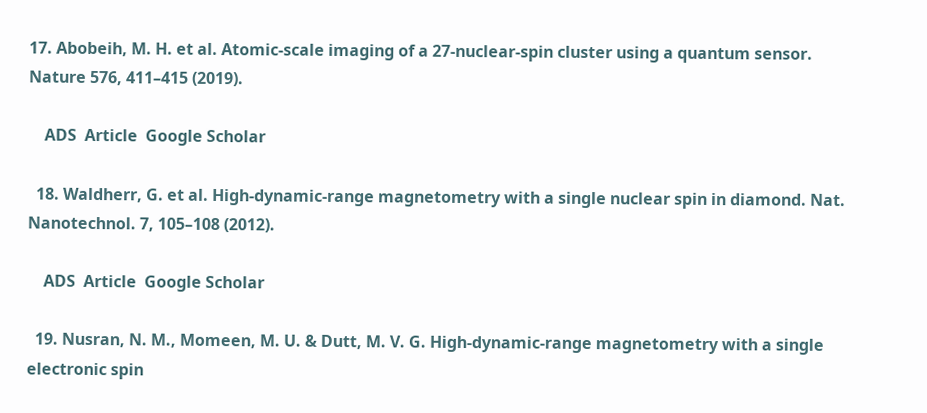17. Abobeih, M. H. et al. Atomic-scale imaging of a 27-nuclear-spin cluster using a quantum sensor. Nature 576, 411–415 (2019).

    ADS  Article  Google Scholar

  18. Waldherr, G. et al. High-dynamic-range magnetometry with a single nuclear spin in diamond. Nat. Nanotechnol. 7, 105–108 (2012).

    ADS  Article  Google Scholar

  19. Nusran, N. M., Momeen, M. U. & Dutt, M. V. G. High-dynamic-range magnetometry with a single electronic spin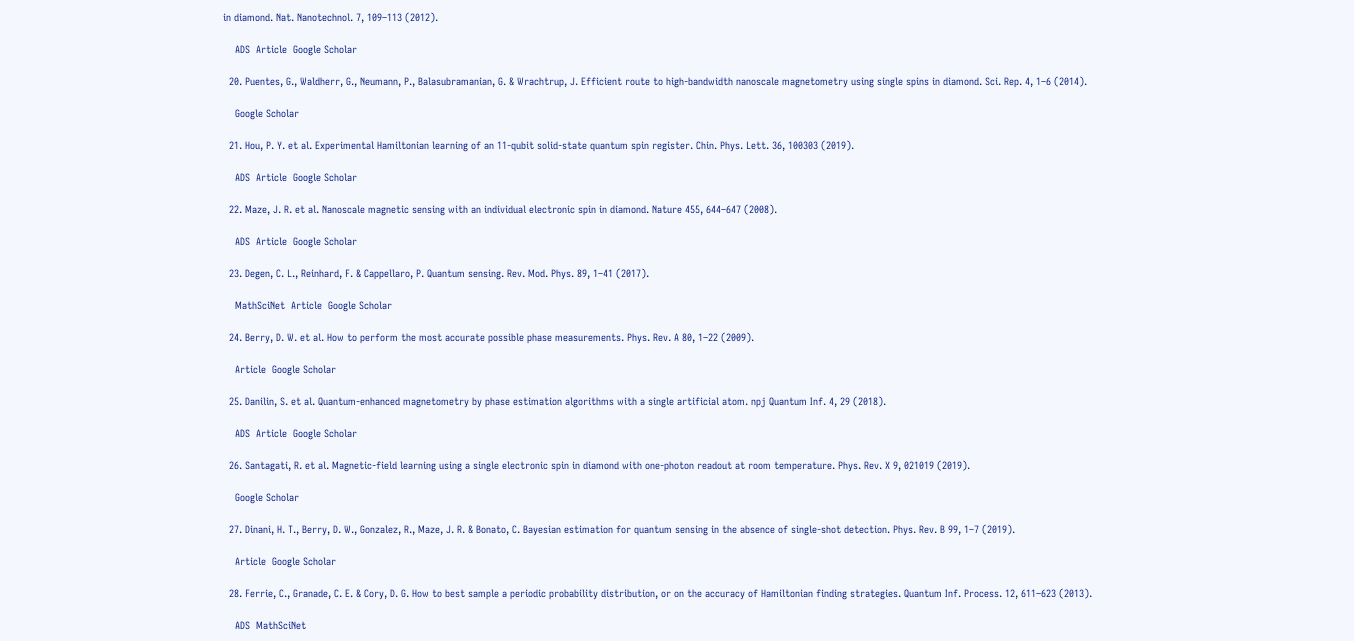in diamond. Nat. Nanotechnol. 7, 109–113 (2012).

    ADS  Article  Google Scholar

  20. Puentes, G., Waldherr, G., Neumann, P., Balasubramanian, G. & Wrachtrup, J. Efficient route to high-bandwidth nanoscale magnetometry using single spins in diamond. Sci. Rep. 4, 1–6 (2014).

    Google Scholar

  21. Hou, P. Y. et al. Experimental Hamiltonian learning of an 11-qubit solid-state quantum spin register. Chin. Phys. Lett. 36, 100303 (2019).

    ADS  Article  Google Scholar

  22. Maze, J. R. et al. Nanoscale magnetic sensing with an individual electronic spin in diamond. Nature 455, 644–647 (2008).

    ADS  Article  Google Scholar

  23. Degen, C. L., Reinhard, F. & Cappellaro, P. Quantum sensing. Rev. Mod. Phys. 89, 1–41 (2017).

    MathSciNet  Article  Google Scholar

  24. Berry, D. W. et al. How to perform the most accurate possible phase measurements. Phys. Rev. A 80, 1–22 (2009).

    Article  Google Scholar

  25. Danilin, S. et al. Quantum-enhanced magnetometry by phase estimation algorithms with a single artificial atom. npj Quantum Inf. 4, 29 (2018).

    ADS  Article  Google Scholar

  26. Santagati, R. et al. Magnetic-field learning using a single electronic spin in diamond with one-photon readout at room temperature. Phys. Rev. X 9, 021019 (2019).

    Google Scholar

  27. Dinani, H. T., Berry, D. W., Gonzalez, R., Maze, J. R. & Bonato, C. Bayesian estimation for quantum sensing in the absence of single-shot detection. Phys. Rev. B 99, 1–7 (2019).

    Article  Google Scholar

  28. Ferrie, C., Granade, C. E. & Cory, D. G. How to best sample a periodic probability distribution, or on the accuracy of Hamiltonian finding strategies. Quantum Inf. Process. 12, 611–623 (2013).

    ADS  MathSciNet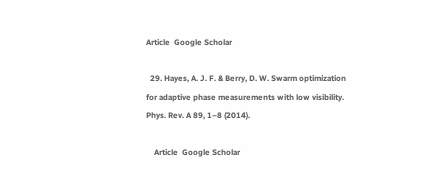Article  Google Scholar

  29. Hayes, A. J. F. & Berry, D. W. Swarm optimization for adaptive phase measurements with low visibility. Phys. Rev. A 89, 1–8 (2014).

    Article  Google Scholar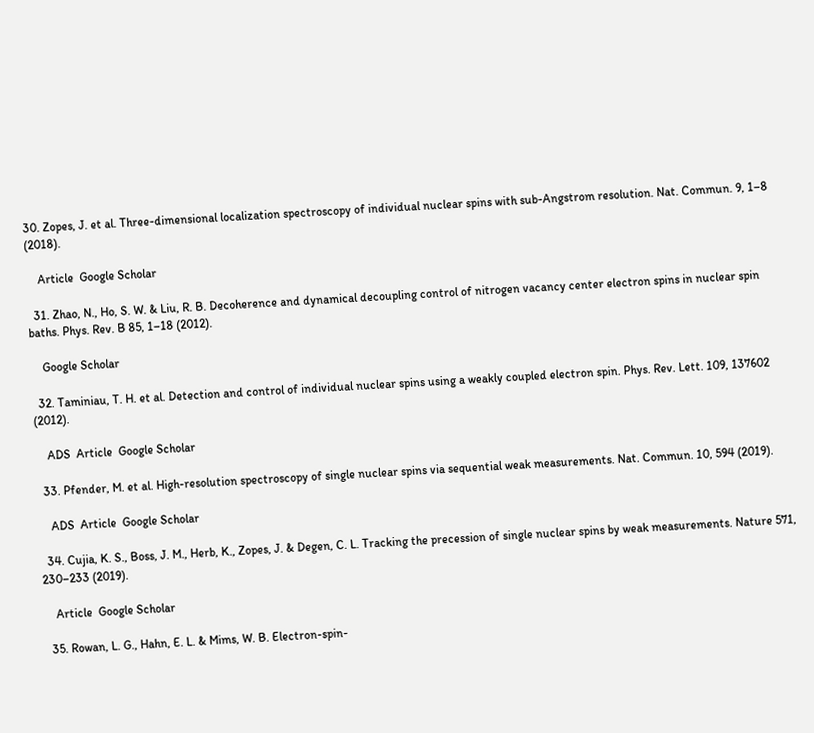30. Zopes, J. et al. Three-dimensional localization spectroscopy of individual nuclear spins with sub-Angstrom resolution. Nat. Commun. 9, 1–8 (2018).

    Article  Google Scholar

  31. Zhao, N., Ho, S. W. & Liu, R. B. Decoherence and dynamical decoupling control of nitrogen vacancy center electron spins in nuclear spin baths. Phys. Rev. B 85, 1–18 (2012).

    Google Scholar

  32. Taminiau, T. H. et al. Detection and control of individual nuclear spins using a weakly coupled electron spin. Phys. Rev. Lett. 109, 137602 (2012).

    ADS  Article  Google Scholar

  33. Pfender, M. et al. High-resolution spectroscopy of single nuclear spins via sequential weak measurements. Nat. Commun. 10, 594 (2019).

    ADS  Article  Google Scholar

  34. Cujia, K. S., Boss, J. M., Herb, K., Zopes, J. & Degen, C. L. Tracking the precession of single nuclear spins by weak measurements. Nature 571, 230–233 (2019).

    Article  Google Scholar

  35. Rowan, L. G., Hahn, E. L. & Mims, W. B. Electron-spin-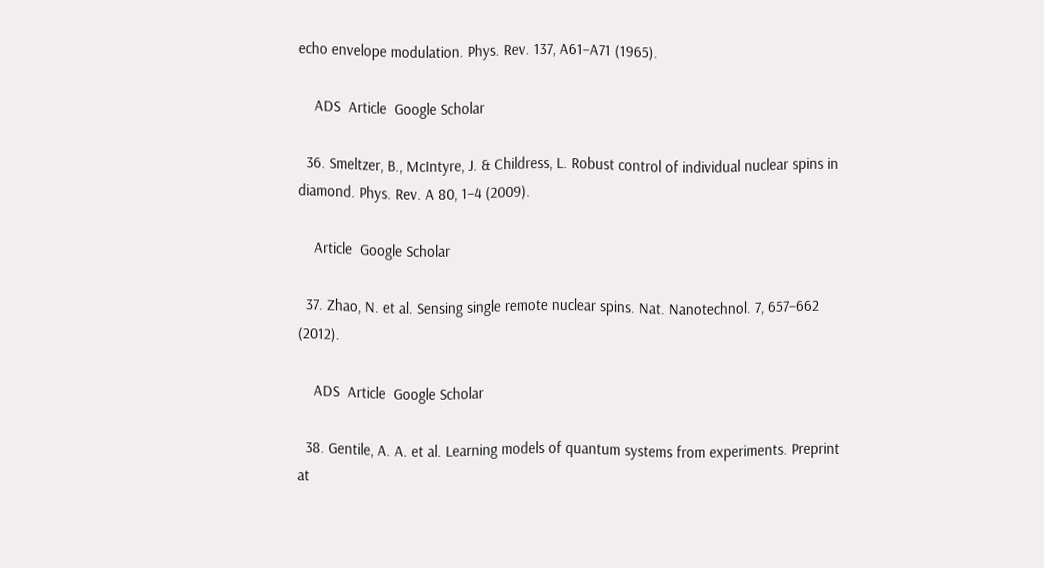echo envelope modulation. Phys. Rev. 137, A61–A71 (1965).

    ADS  Article  Google Scholar

  36. Smeltzer, B., McIntyre, J. & Childress, L. Robust control of individual nuclear spins in diamond. Phys. Rev. A 80, 1–4 (2009).

    Article  Google Scholar

  37. Zhao, N. et al. Sensing single remote nuclear spins. Nat. Nanotechnol. 7, 657–662 (2012).

    ADS  Article  Google Scholar

  38. Gentile, A. A. et al. Learning models of quantum systems from experiments. Preprint at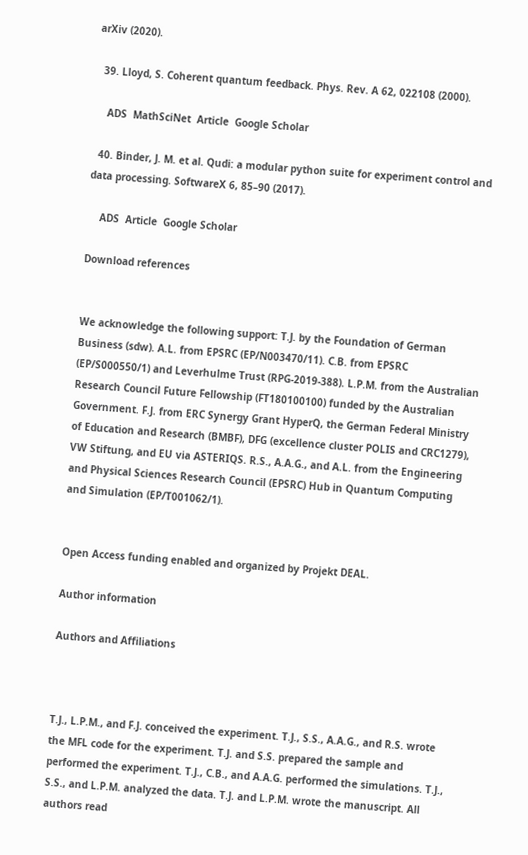arXiv (2020).

  39. Lloyd, S. Coherent quantum feedback. Phys. Rev. A 62, 022108 (2000).

    ADS  MathSciNet  Article  Google Scholar

  40. Binder, J. M. et al. Qudi: a modular python suite for experiment control and data processing. SoftwareX 6, 85–90 (2017).

    ADS  Article  Google Scholar

Download references


We acknowledge the following support: T.J. by the Foundation of German Business (sdw). A.L. from EPSRC (EP/N003470/11). C.B. from EPSRC (EP/S000550/1) and Leverhulme Trust (RPG-2019-388). L.P.M. from the Australian Research Council Future Fellowship (FT180100100) funded by the Australian Government. F.J. from ERC Synergy Grant HyperQ, the German Federal Ministry of Education and Research (BMBF), DFG (excellence cluster POLIS and CRC1279), VW Stiftung, and EU via ASTERIQS. R.S., A.A.G., and A.L. from the Engineering and Physical Sciences Research Council (EPSRC) Hub in Quantum Computing and Simulation (EP/T001062/1).


Open Access funding enabled and organized by Projekt DEAL.

Author information

Authors and Affiliations



T.J., L.P.M., and F.J. conceived the experiment. T.J., S.S., A.A.G., and R.S. wrote the MFL code for the experiment. T.J. and S.S. prepared the sample and performed the experiment. T.J., C.B., and A.A.G. performed the simulations. T.J., S.S., and L.P.M. analyzed the data. T.J. and L.P.M. wrote the manuscript. All authors read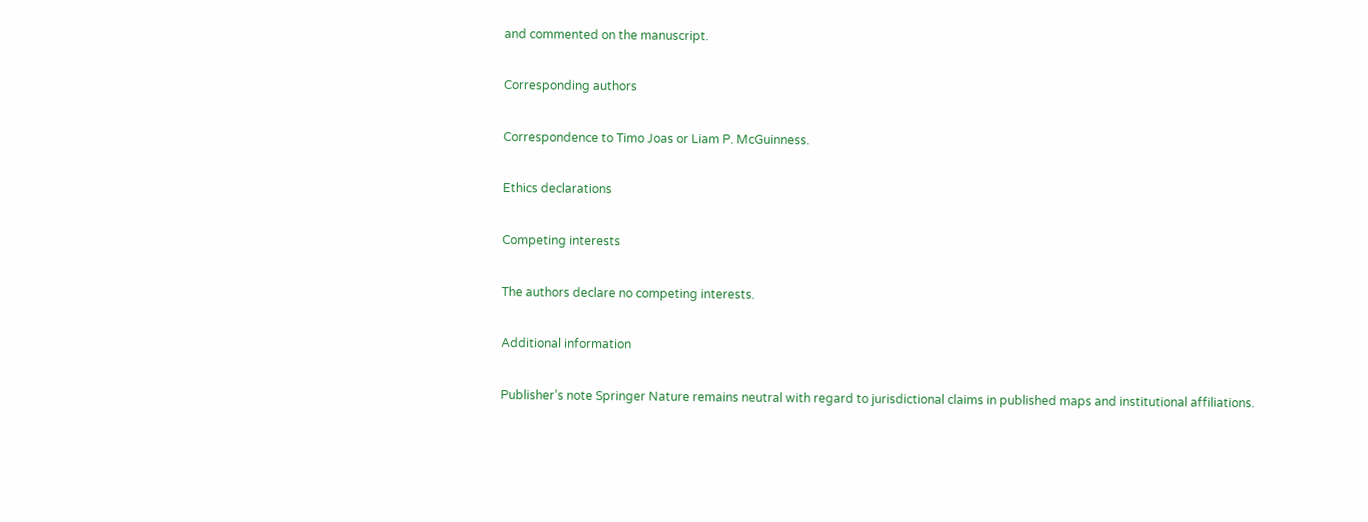and commented on the manuscript.

Corresponding authors

Correspondence to Timo Joas or Liam P. McGuinness.

Ethics declarations

Competing interests

The authors declare no competing interests.

Additional information

Publisher’s note Springer Nature remains neutral with regard to jurisdictional claims in published maps and institutional affiliations.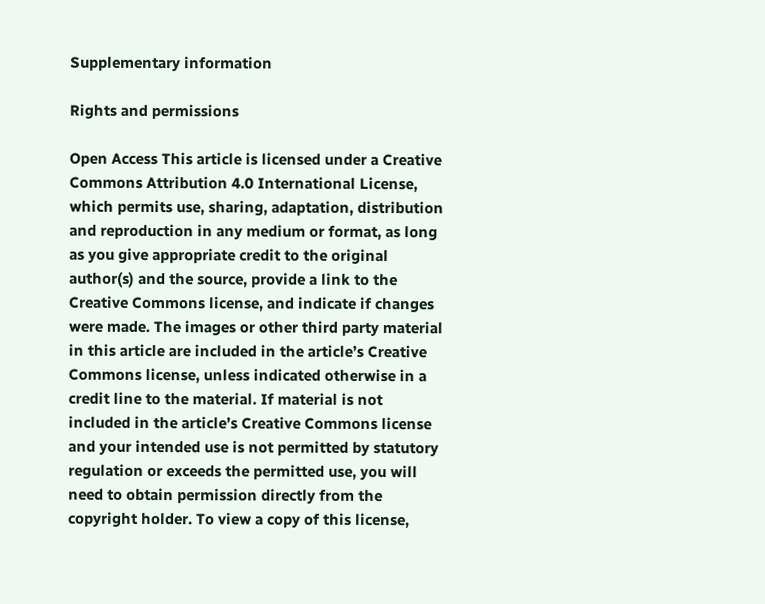Supplementary information

Rights and permissions

Open Access This article is licensed under a Creative Commons Attribution 4.0 International License, which permits use, sharing, adaptation, distribution and reproduction in any medium or format, as long as you give appropriate credit to the original author(s) and the source, provide a link to the Creative Commons license, and indicate if changes were made. The images or other third party material in this article are included in the article’s Creative Commons license, unless indicated otherwise in a credit line to the material. If material is not included in the article’s Creative Commons license and your intended use is not permitted by statutory regulation or exceeds the permitted use, you will need to obtain permission directly from the copyright holder. To view a copy of this license,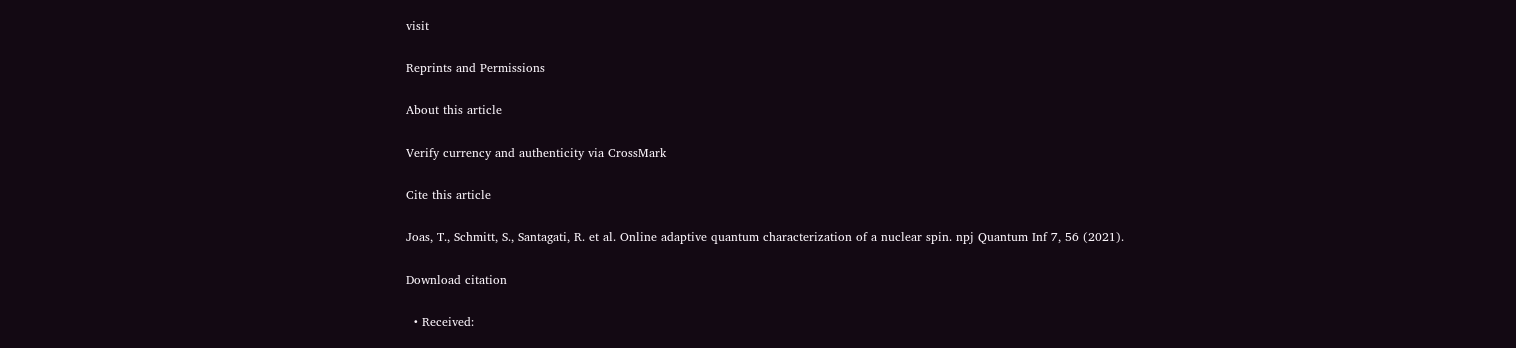visit

Reprints and Permissions

About this article

Verify currency and authenticity via CrossMark

Cite this article

Joas, T., Schmitt, S., Santagati, R. et al. Online adaptive quantum characterization of a nuclear spin. npj Quantum Inf 7, 56 (2021).

Download citation

  • Received: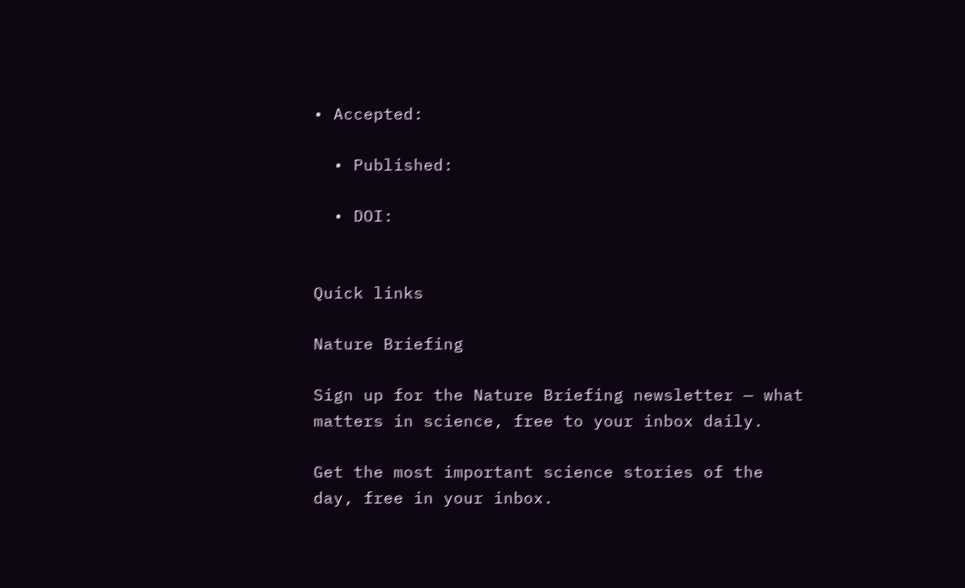• Accepted:

  • Published:

  • DOI:


Quick links

Nature Briefing

Sign up for the Nature Briefing newsletter — what matters in science, free to your inbox daily.

Get the most important science stories of the day, free in your inbox.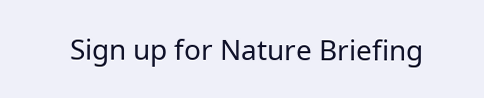Sign up for Nature Briefing